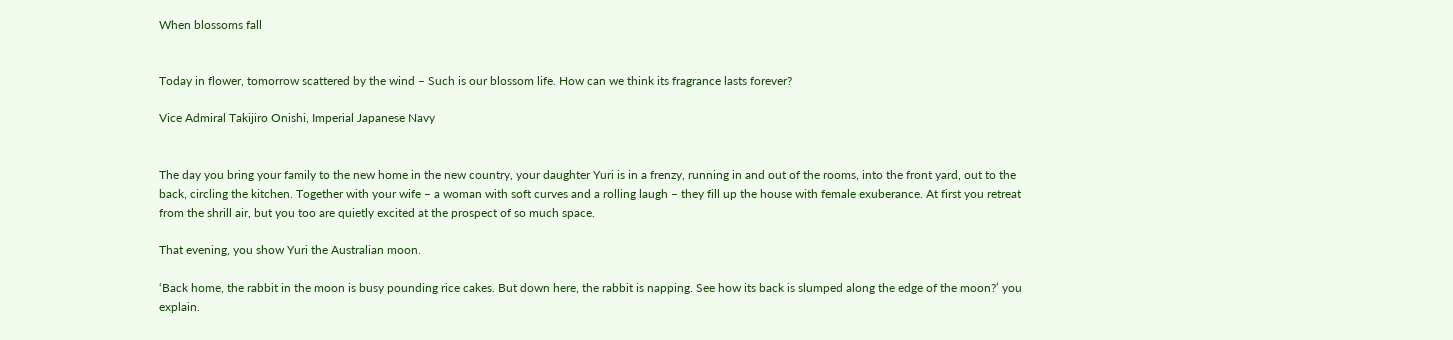When blossoms fall


Today in flower, tomorrow scattered by the wind – Such is our blossom life. How can we think its fragrance lasts forever?

Vice Admiral Takijiro Onishi, Imperial Japanese Navy


The day you bring your family to the new home in the new country, your daughter Yuri is in a frenzy, running in and out of the rooms, into the front yard, out to the back, circling the kitchen. Together with your wife – a woman with soft curves and a rolling laugh – they fill up the house with female exuberance. At first you retreat from the shrill air, but you too are quietly excited at the prospect of so much space.

That evening, you show Yuri the Australian moon.

‘Back home, the rabbit in the moon is busy pounding rice cakes. But down here, the rabbit is napping. See how its back is slumped along the edge of the moon?’ you explain.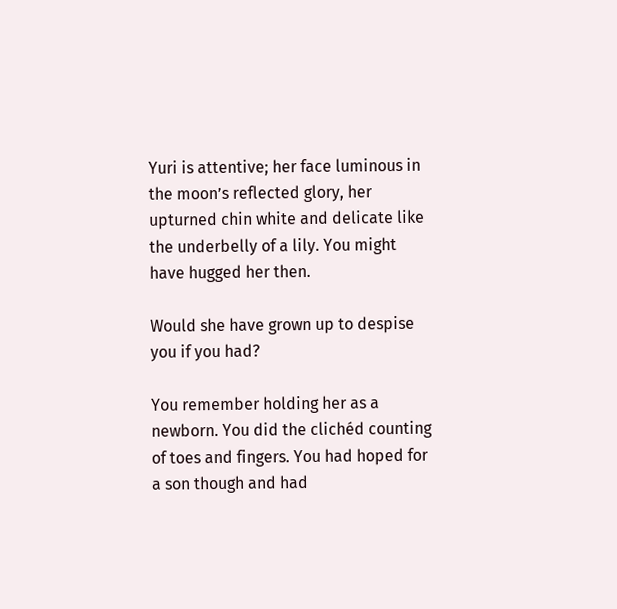Yuri is attentive; her face luminous in the moon’s reflected glory, her upturned chin white and delicate like the underbelly of a lily. You might have hugged her then.

Would she have grown up to despise you if you had?

You remember holding her as a newborn. You did the clichéd counting of toes and fingers. You had hoped for a son though and had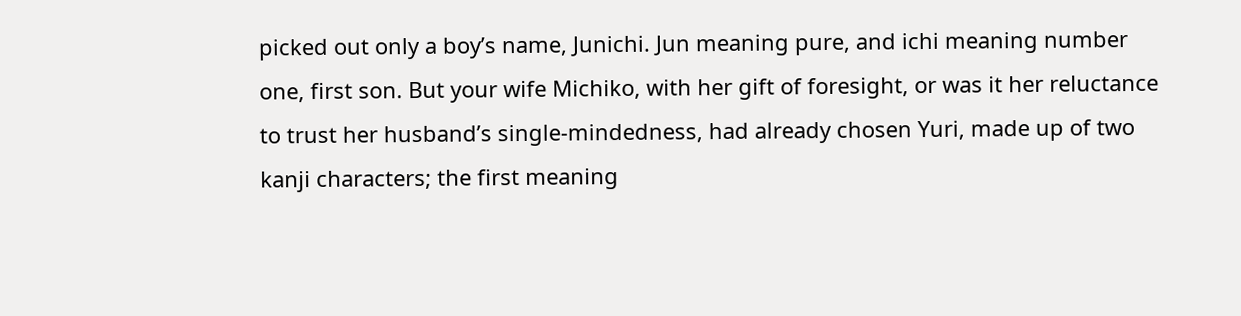picked out only a boy’s name, Junichi. Jun meaning pure, and ichi meaning number one, first son. But your wife Michiko, with her gift of foresight, or was it her reluctance to trust her husband’s single-mindedness, had already chosen Yuri, made up of two kanji characters; the first meaning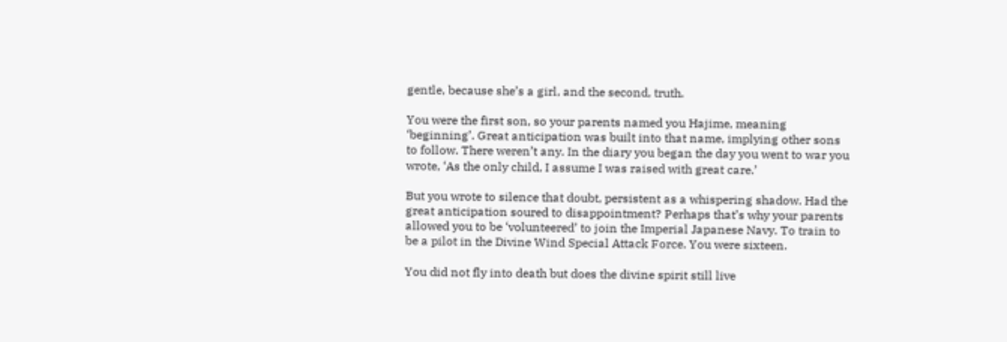gentle, because she’s a girl, and the second, truth.

You were the first son, so your parents named you Hajime, meaning ‘beginning’. Great anticipation was built into that name, implying other sons to follow. There weren’t any. In the diary you began the day you went to war you wrote, ‘As the only child, I assume I was raised with great care.’

But you wrote to silence that doubt, persistent as a whispering shadow. Had the great anticipation soured to disappointment? Perhaps that’s why your parents allowed you to be ‘volunteered’ to join the Imperial Japanese Navy. To train to be a pilot in the Divine Wind Special Attack Force. You were sixteen.

You did not fly into death but does the divine spirit still live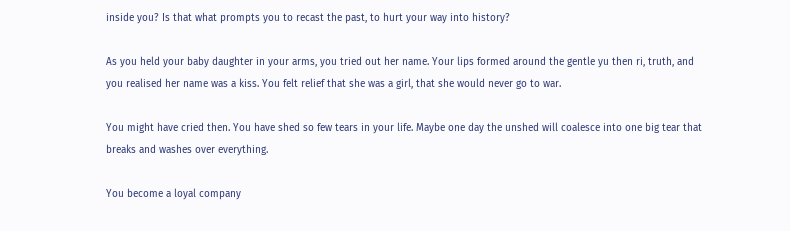inside you? Is that what prompts you to recast the past, to hurt your way into history?

As you held your baby daughter in your arms, you tried out her name. Your lips formed around the gentle yu then ri, truth, and you realised her name was a kiss. You felt relief that she was a girl, that she would never go to war.

You might have cried then. You have shed so few tears in your life. Maybe one day the unshed will coalesce into one big tear that breaks and washes over everything.

You become a loyal company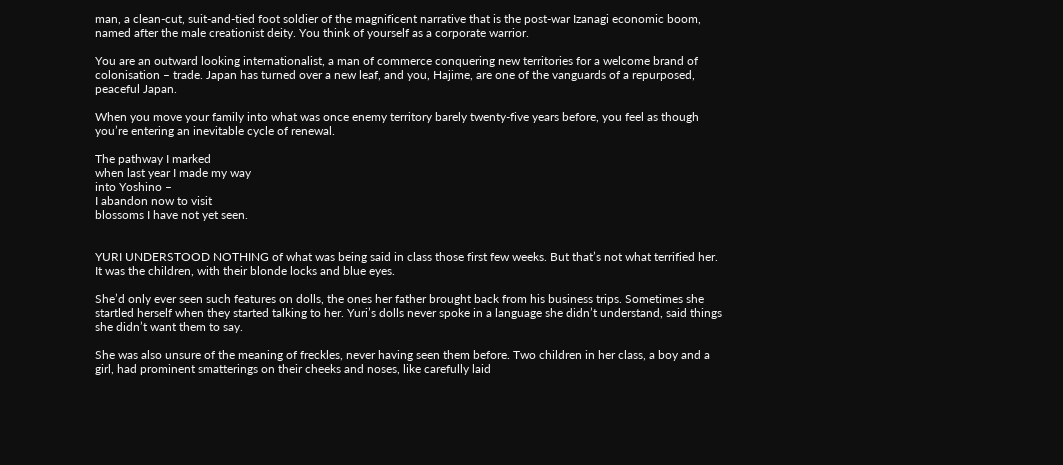man, a clean-cut, suit-and-tied foot soldier of the magnificent narrative that is the post-war Izanagi economic boom, named after the male creationist deity. You think of yourself as a corporate warrior.

You are an outward looking internationalist, a man of commerce conquering new territories for a welcome brand of colonisation – trade. Japan has turned over a new leaf, and you, Hajime, are one of the vanguards of a repurposed, peaceful Japan.

When you move your family into what was once enemy territory barely twenty-five years before, you feel as though you’re entering an inevitable cycle of renewal.

The pathway I marked
when last year I made my way
into Yoshino –
I abandon now to visit
blossoms I have not yet seen.


YURI UNDERSTOOD NOTHING of what was being said in class those first few weeks. But that’s not what terrified her. It was the children, with their blonde locks and blue eyes.

She’d only ever seen such features on dolls, the ones her father brought back from his business trips. Sometimes she startled herself when they started talking to her. Yuri’s dolls never spoke in a language she didn’t understand, said things she didn’t want them to say.

She was also unsure of the meaning of freckles, never having seen them before. Two children in her class, a boy and a girl, had prominent smatterings on their cheeks and noses, like carefully laid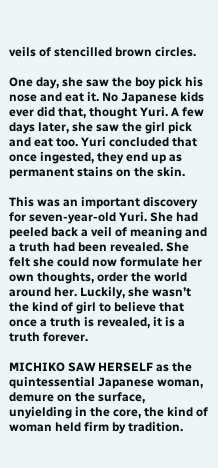veils of stencilled brown circles.

One day, she saw the boy pick his nose and eat it. No Japanese kids ever did that, thought Yuri. A few days later, she saw the girl pick and eat too. Yuri concluded that once ingested, they end up as permanent stains on the skin.

This was an important discovery for seven-year-old Yuri. She had peeled back a veil of meaning and a truth had been revealed. She felt she could now formulate her own thoughts, order the world around her. Luckily, she wasn’t the kind of girl to believe that once a truth is revealed, it is a truth forever.

MICHIKO SAW HERSELF as the quintessential Japanese woman, demure on the surface, unyielding in the core, the kind of woman held firm by tradition.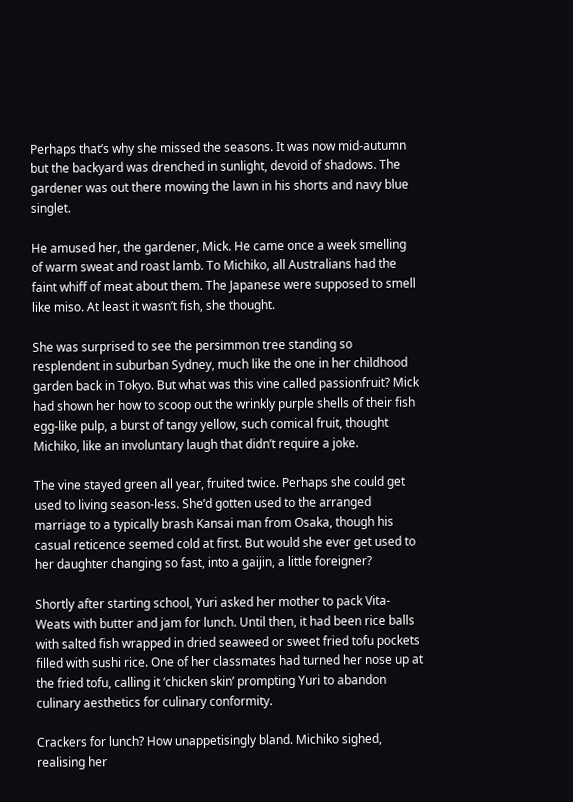Perhaps that’s why she missed the seasons. It was now mid-autumn but the backyard was drenched in sunlight, devoid of shadows. The gardener was out there mowing the lawn in his shorts and navy blue singlet.

He amused her, the gardener, Mick. He came once a week smelling of warm sweat and roast lamb. To Michiko, all Australians had the faint whiff of meat about them. The Japanese were supposed to smell like miso. At least it wasn’t fish, she thought.

She was surprised to see the persimmon tree standing so resplendent in suburban Sydney, much like the one in her childhood garden back in Tokyo. But what was this vine called passionfruit? Mick had shown her how to scoop out the wrinkly purple shells of their fish egg-like pulp, a burst of tangy yellow, such comical fruit, thought Michiko, like an involuntary laugh that didn’t require a joke.

The vine stayed green all year, fruited twice. Perhaps she could get used to living season-less. She’d gotten used to the arranged marriage to a typically brash Kansai man from Osaka, though his casual reticence seemed cold at first. But would she ever get used to her daughter changing so fast, into a gaijin, a little foreigner?

Shortly after starting school, Yuri asked her mother to pack Vita-Weats with butter and jam for lunch. Until then, it had been rice balls with salted fish wrapped in dried seaweed or sweet fried tofu pockets filled with sushi rice. One of her classmates had turned her nose up at the fried tofu, calling it ‘chicken skin’ prompting Yuri to abandon culinary aesthetics for culinary conformity.

Crackers for lunch? How unappetisingly bland. Michiko sighed, realising her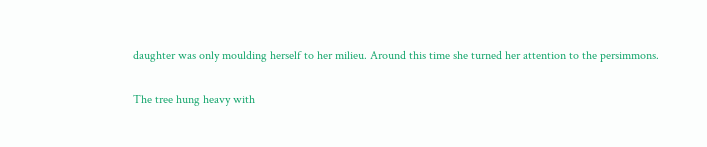daughter was only moulding herself to her milieu. Around this time she turned her attention to the persimmons.

The tree hung heavy with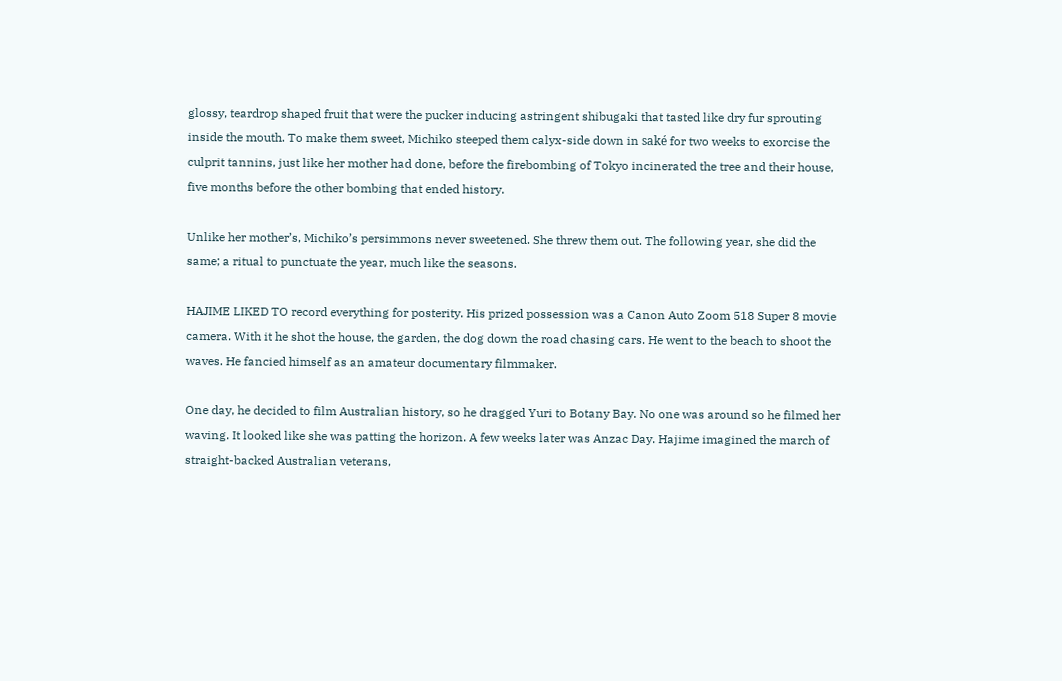glossy, teardrop shaped fruit that were the pucker inducing astringent shibugaki that tasted like dry fur sprouting inside the mouth. To make them sweet, Michiko steeped them calyx-side down in saké for two weeks to exorcise the culprit tannins, just like her mother had done, before the firebombing of Tokyo incinerated the tree and their house, five months before the other bombing that ended history.

Unlike her mother’s, Michiko’s persimmons never sweetened. She threw them out. The following year, she did the same; a ritual to punctuate the year, much like the seasons.

HAJIME LIKED TO record everything for posterity. His prized possession was a Canon Auto Zoom 518 Super 8 movie camera. With it he shot the house, the garden, the dog down the road chasing cars. He went to the beach to shoot the waves. He fancied himself as an amateur documentary filmmaker.

One day, he decided to film Australian history, so he dragged Yuri to Botany Bay. No one was around so he filmed her waving. It looked like she was patting the horizon. A few weeks later was Anzac Day. Hajime imagined the march of straight-backed Australian veterans,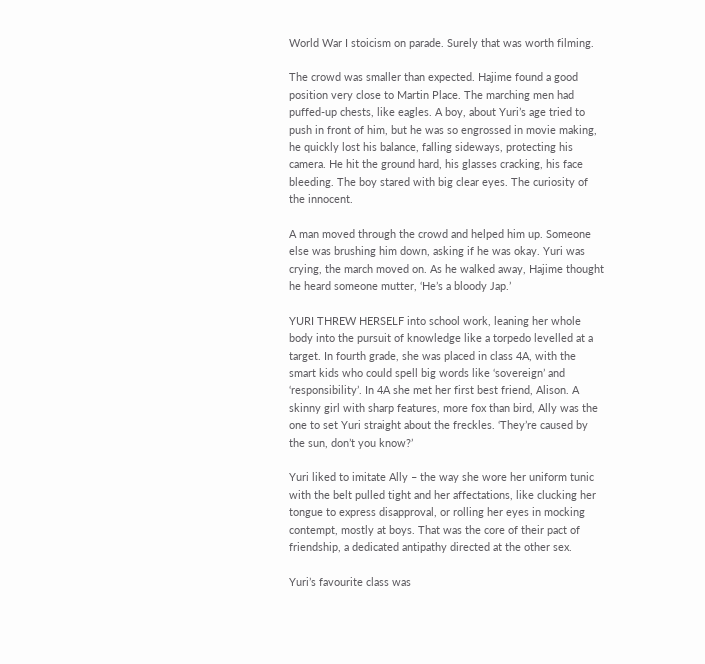World War I stoicism on parade. Surely that was worth filming.

The crowd was smaller than expected. Hajime found a good position very close to Martin Place. The marching men had puffed-up chests, like eagles. A boy, about Yuri’s age tried to push in front of him, but he was so engrossed in movie making, he quickly lost his balance, falling sideways, protecting his camera. He hit the ground hard, his glasses cracking, his face bleeding. The boy stared with big clear eyes. The curiosity of the innocent.

A man moved through the crowd and helped him up. Someone else was brushing him down, asking if he was okay. Yuri was crying, the march moved on. As he walked away, Hajime thought he heard someone mutter, ‘He’s a bloody Jap.’

YURI THREW HERSELF into school work, leaning her whole body into the pursuit of knowledge like a torpedo levelled at a target. In fourth grade, she was placed in class 4A, with the smart kids who could spell big words like ‘sovereign’ and ‘responsibility’. In 4A she met her first best friend, Alison. A skinny girl with sharp features, more fox than bird, Ally was the one to set Yuri straight about the freckles. ‘They’re caused by the sun, don’t you know?’

Yuri liked to imitate Ally – the way she wore her uniform tunic with the belt pulled tight and her affectations, like clucking her tongue to express disapproval, or rolling her eyes in mocking contempt, mostly at boys. That was the core of their pact of friendship, a dedicated antipathy directed at the other sex.

Yuri’s favourite class was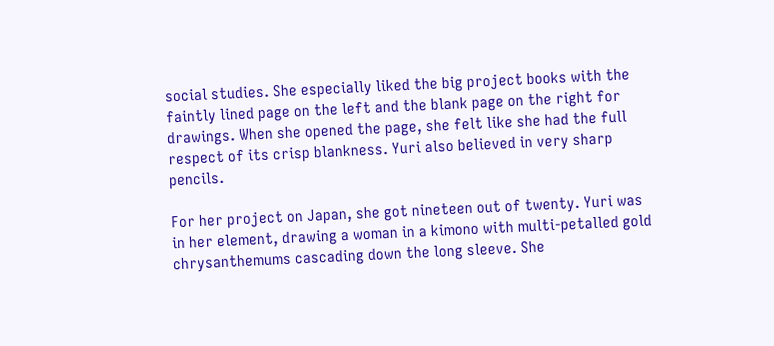social studies. She especially liked the big project books with the faintly lined page on the left and the blank page on the right for drawings. When she opened the page, she felt like she had the full respect of its crisp blankness. Yuri also believed in very sharp pencils.

For her project on Japan, she got nineteen out of twenty. Yuri was in her element, drawing a woman in a kimono with multi-petalled gold chrysanthemums cascading down the long sleeve. She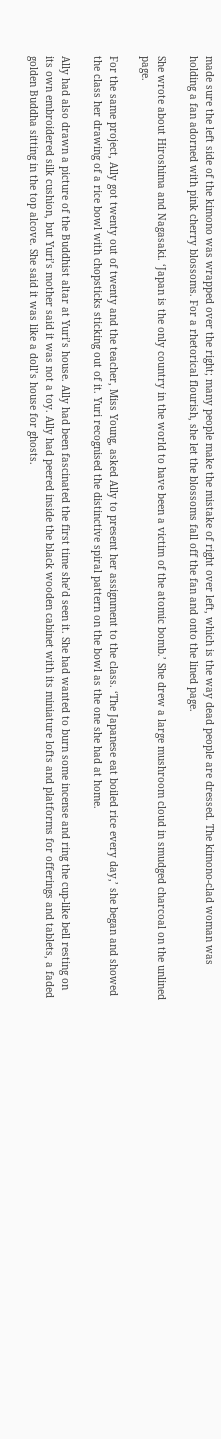made sure the left side of the kimono was wrapped over the right; many people make the mistake of right over left, which is the way dead people are dressed. The kimono-clad woman was holding a fan adorned with pink cherry blossoms. For a rhetorical flourish, she let the blossoms fall off the fan and onto the lined page.

She wrote about Hiroshima and Nagasaki. ‘Japan is the only country in the world to have been a victim of the atomic bomb.’ She drew a large mushroom cloud in smudged charcoal on the unlined page.

For the same project, Ally got twenty out of twenty and the teacher, Miss Young, asked Ally to present her assignment to the class. ‘The Japanese eat boiled rice every day,’ she began and showed the class her drawing of a rice bowl with chopsticks sticking out of it. Yuri recognised the distinctive spiral pattern on the bowl as the one she had at home.

Ally had also drawn a picture of the Buddhist altar at Yuri’s house. Ally had been fascinated the first time she’d seen it. She had wanted to burn some incense and ring the cup-like bell resting on its own embroidered silk cushion, but Yuri’s mother said it was not a toy. Ally had peered inside the black wooden cabinet with its miniature lofts and platforms for offerings and tablets, a faded golden Buddha sitting in the top alcove. She said it was like a doll’s house for ghosts.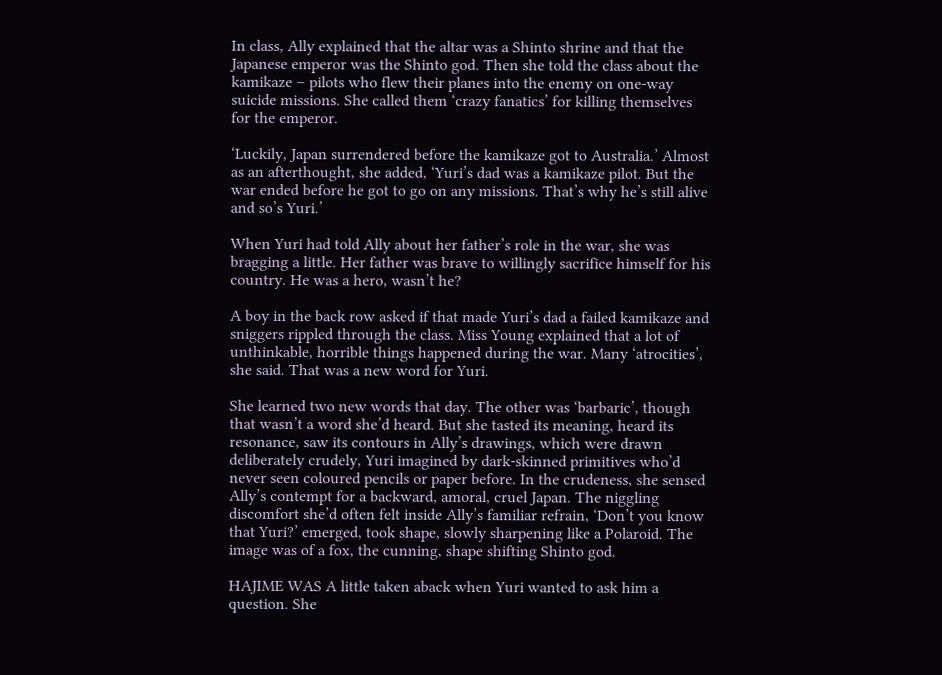In class, Ally explained that the altar was a Shinto shrine and that the Japanese emperor was the Shinto god. Then she told the class about the kamikaze – pilots who flew their planes into the enemy on one-way suicide missions. She called them ‘crazy fanatics’ for killing themselves for the emperor.

‘Luckily, Japan surrendered before the kamikaze got to Australia.’ Almost as an afterthought, she added, ‘Yuri’s dad was a kamikaze pilot. But the war ended before he got to go on any missions. That’s why he’s still alive and so’s Yuri.’

When Yuri had told Ally about her father’s role in the war, she was bragging a little. Her father was brave to willingly sacrifice himself for his country. He was a hero, wasn’t he?

A boy in the back row asked if that made Yuri’s dad a failed kamikaze and sniggers rippled through the class. Miss Young explained that a lot of unthinkable, horrible things happened during the war. Many ‘atrocities’, she said. That was a new word for Yuri.

She learned two new words that day. The other was ‘barbaric’, though that wasn’t a word she’d heard. But she tasted its meaning, heard its resonance, saw its contours in Ally’s drawings, which were drawn deliberately crudely, Yuri imagined by dark-skinned primitives who’d never seen coloured pencils or paper before. In the crudeness, she sensed Ally’s contempt for a backward, amoral, cruel Japan. The niggling discomfort she’d often felt inside Ally’s familiar refrain, ‘Don’t you know that Yuri?’ emerged, took shape, slowly sharpening like a Polaroid. The image was of a fox, the cunning, shape shifting Shinto god.

HAJIME WAS A little taken aback when Yuri wanted to ask him a question. She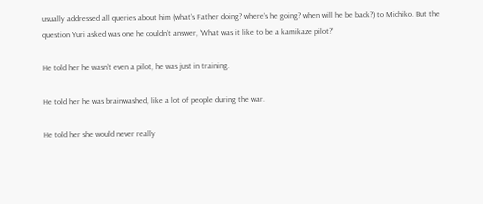usually addressed all queries about him (what’s Father doing? where’s he going? when will he be back?) to Michiko. But the question Yuri asked was one he couldn’t answer, ‘What was it like to be a kamikaze pilot?’

He told her he wasn’t even a pilot, he was just in training.

He told her he was brainwashed, like a lot of people during the war.

He told her she would never really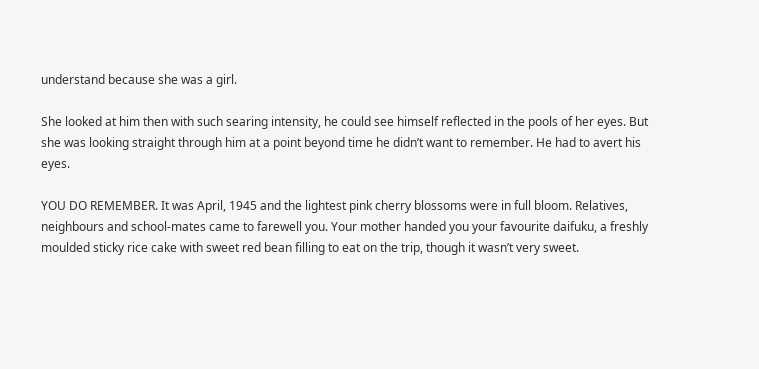understand because she was a girl.

She looked at him then with such searing intensity, he could see himself reflected in the pools of her eyes. But she was looking straight through him at a point beyond time he didn’t want to remember. He had to avert his eyes.

YOU DO REMEMBER. It was April, 1945 and the lightest pink cherry blossoms were in full bloom. Relatives, neighbours and school-mates came to farewell you. Your mother handed you your favourite daifuku, a freshly moulded sticky rice cake with sweet red bean filling to eat on the trip, though it wasn’t very sweet.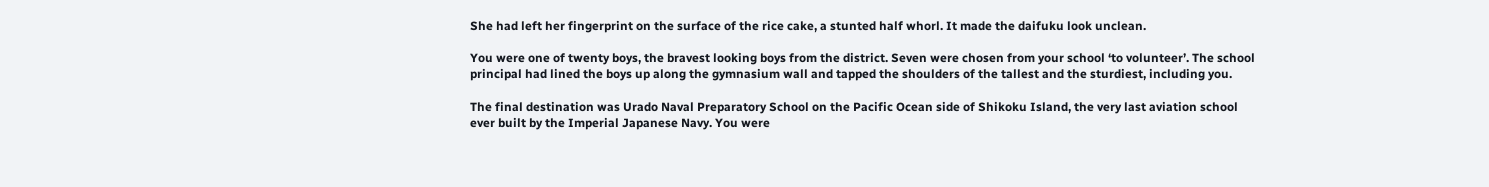She had left her fingerprint on the surface of the rice cake, a stunted half whorl. It made the daifuku look unclean.

You were one of twenty boys, the bravest looking boys from the district. Seven were chosen from your school ‘to volunteer’. The school principal had lined the boys up along the gymnasium wall and tapped the shoulders of the tallest and the sturdiest, including you.

The final destination was Urado Naval Preparatory School on the Pacific Ocean side of Shikoku Island, the very last aviation school ever built by the Imperial Japanese Navy. You were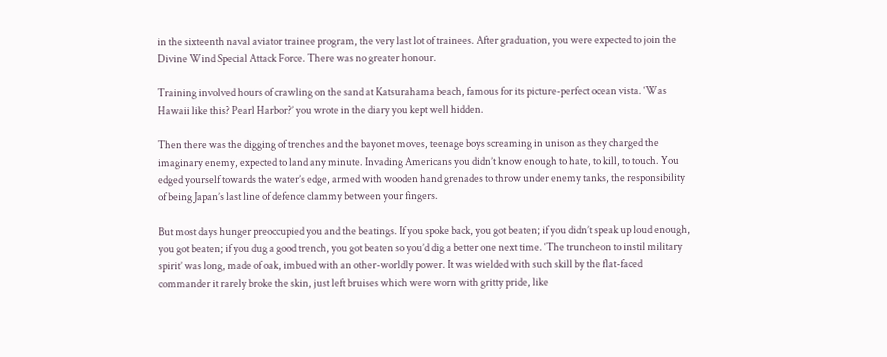in the sixteenth naval aviator trainee program, the very last lot of trainees. After graduation, you were expected to join the Divine Wind Special Attack Force. There was no greater honour.

Training involved hours of crawling on the sand at Katsurahama beach, famous for its picture-perfect ocean vista. ‘Was Hawaii like this? Pearl Harbor?’ you wrote in the diary you kept well hidden.

Then there was the digging of trenches and the bayonet moves, teenage boys screaming in unison as they charged the imaginary enemy, expected to land any minute. Invading Americans you didn’t know enough to hate, to kill, to touch. You edged yourself towards the water’s edge, armed with wooden hand grenades to throw under enemy tanks, the responsibility of being Japan’s last line of defence clammy between your fingers.

But most days hunger preoccupied you and the beatings. If you spoke back, you got beaten; if you didn’t speak up loud enough, you got beaten; if you dug a good trench, you got beaten so you’d dig a better one next time. ‘The truncheon to instil military spirit’ was long, made of oak, imbued with an other-worldly power. It was wielded with such skill by the flat-faced commander it rarely broke the skin, just left bruises which were worn with gritty pride, like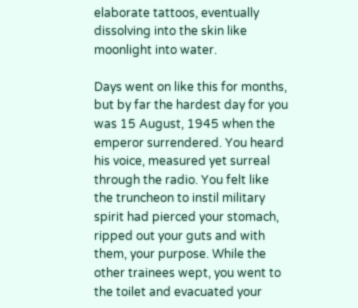elaborate tattoos, eventually dissolving into the skin like moonlight into water.

Days went on like this for months, but by far the hardest day for you was 15 August, 1945 when the emperor surrendered. You heard his voice, measured yet surreal through the radio. You felt like the truncheon to instil military spirit had pierced your stomach, ripped out your guts and with them, your purpose. While the other trainees wept, you went to the toilet and evacuated your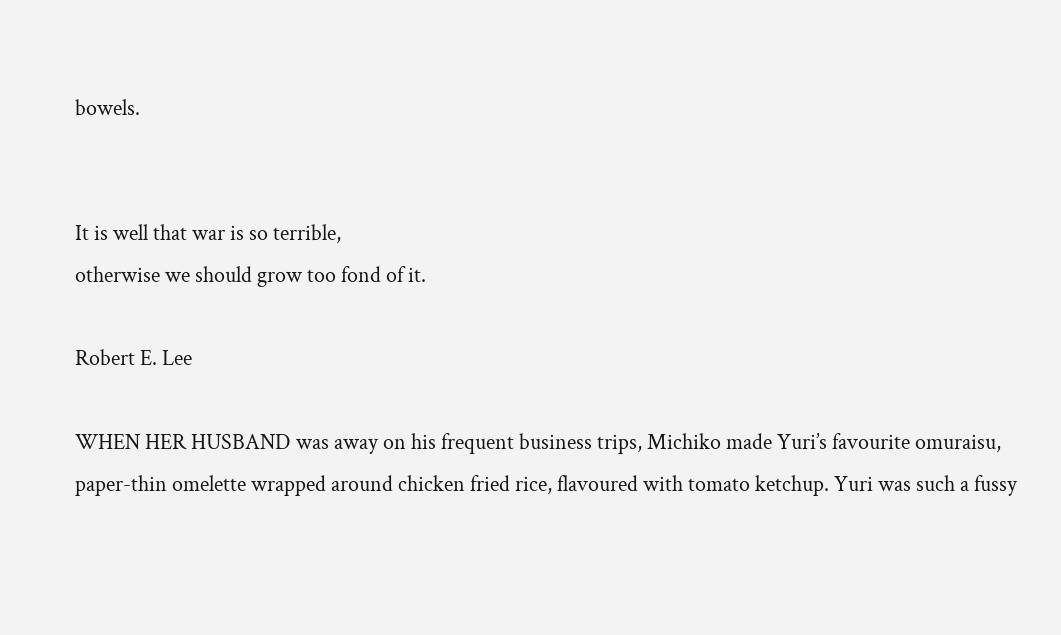bowels.


It is well that war is so terrible,
otherwise we should grow too fond of it.

Robert E. Lee

WHEN HER HUSBAND was away on his frequent business trips, Michiko made Yuri’s favourite omuraisu, paper-thin omelette wrapped around chicken fried rice, flavoured with tomato ketchup. Yuri was such a fussy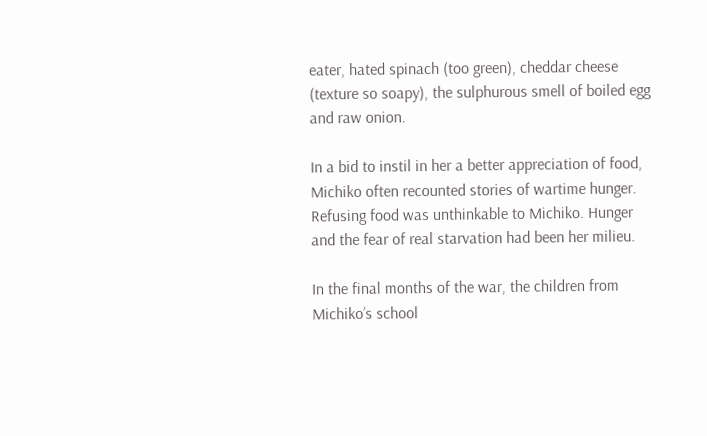eater, hated spinach (too green), cheddar cheese (texture so soapy), the sulphurous smell of boiled egg and raw onion.

In a bid to instil in her a better appreciation of food, Michiko often recounted stories of wartime hunger. Refusing food was unthinkable to Michiko. Hunger and the fear of real starvation had been her milieu.

In the final months of the war, the children from Michiko’s school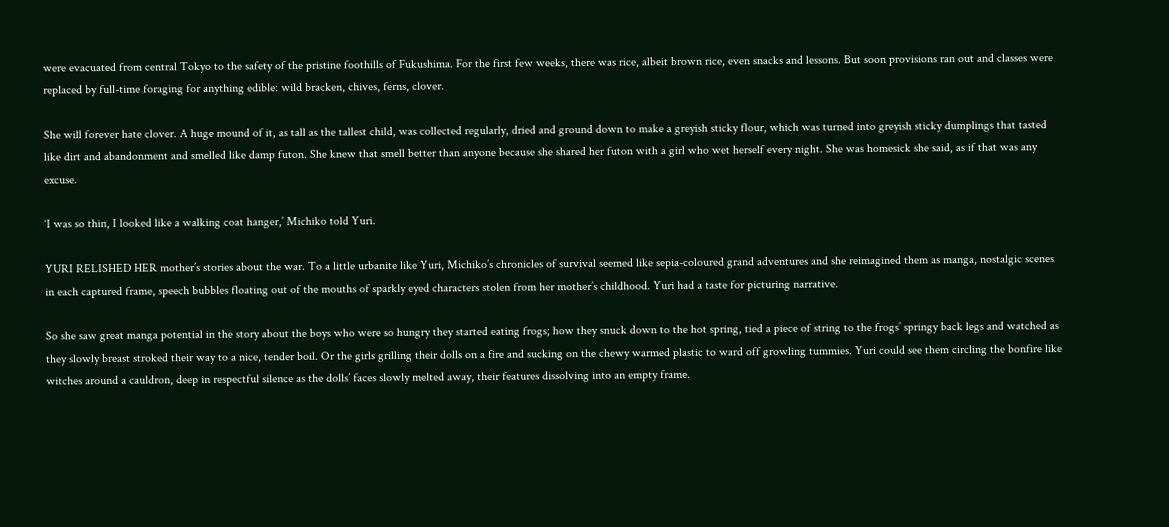were evacuated from central Tokyo to the safety of the pristine foothills of Fukushima. For the first few weeks, there was rice, albeit brown rice, even snacks and lessons. But soon provisions ran out and classes were replaced by full-time foraging for anything edible: wild bracken, chives, ferns, clover.

She will forever hate clover. A huge mound of it, as tall as the tallest child, was collected regularly, dried and ground down to make a greyish sticky flour, which was turned into greyish sticky dumplings that tasted like dirt and abandonment and smelled like damp futon. She knew that smell better than anyone because she shared her futon with a girl who wet herself every night. She was homesick she said, as if that was any excuse.

‘I was so thin, I looked like a walking coat hanger,’ Michiko told Yuri.

YURI RELISHED HER mother’s stories about the war. To a little urbanite like Yuri, Michiko’s chronicles of survival seemed like sepia-coloured grand adventures and she reimagined them as manga, nostalgic scenes in each captured frame, speech bubbles floating out of the mouths of sparkly eyed characters stolen from her mother’s childhood. Yuri had a taste for picturing narrative.

So she saw great manga potential in the story about the boys who were so hungry they started eating frogs; how they snuck down to the hot spring, tied a piece of string to the frogs’ springy back legs and watched as they slowly breast stroked their way to a nice, tender boil. Or the girls grilling their dolls on a fire and sucking on the chewy warmed plastic to ward off growling tummies. Yuri could see them circling the bonfire like witches around a cauldron, deep in respectful silence as the dolls’ faces slowly melted away, their features dissolving into an empty frame.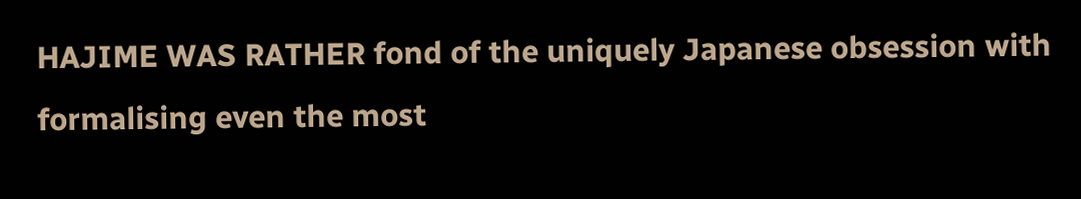HAJIME WAS RATHER fond of the uniquely Japanese obsession with formalising even the most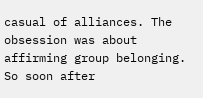casual of alliances. The obsession was about affirming group belonging. So soon after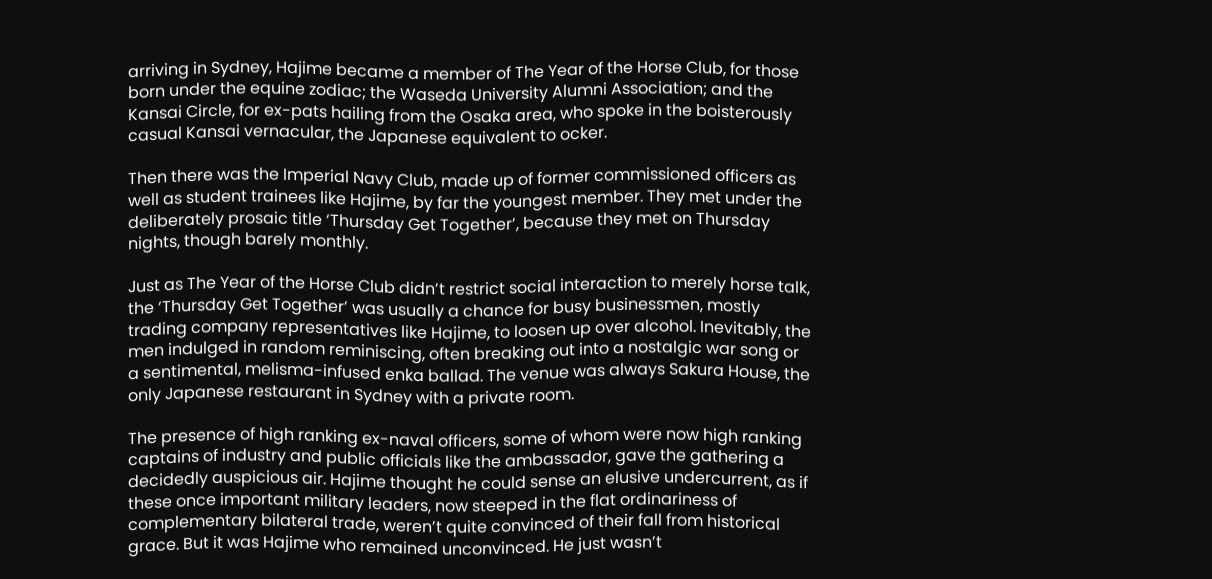arriving in Sydney, Hajime became a member of The Year of the Horse Club, for those born under the equine zodiac; the Waseda University Alumni Association; and the Kansai Circle, for ex-pats hailing from the Osaka area, who spoke in the boisterously casual Kansai vernacular, the Japanese equivalent to ocker.

Then there was the Imperial Navy Club, made up of former commissioned officers as well as student trainees like Hajime, by far the youngest member. They met under the deliberately prosaic title ‘Thursday Get Together’, because they met on Thursday nights, though barely monthly.

Just as The Year of the Horse Club didn’t restrict social interaction to merely horse talk, the ‘Thursday Get Together’ was usually a chance for busy businessmen, mostly trading company representatives like Hajime, to loosen up over alcohol. Inevitably, the men indulged in random reminiscing, often breaking out into a nostalgic war song or a sentimental, melisma-infused enka ballad. The venue was always Sakura House, the only Japanese restaurant in Sydney with a private room.

The presence of high ranking ex-naval officers, some of whom were now high ranking captains of industry and public officials like the ambassador, gave the gathering a decidedly auspicious air. Hajime thought he could sense an elusive undercurrent, as if these once important military leaders, now steeped in the flat ordinariness of complementary bilateral trade, weren’t quite convinced of their fall from historical grace. But it was Hajime who remained unconvinced. He just wasn’t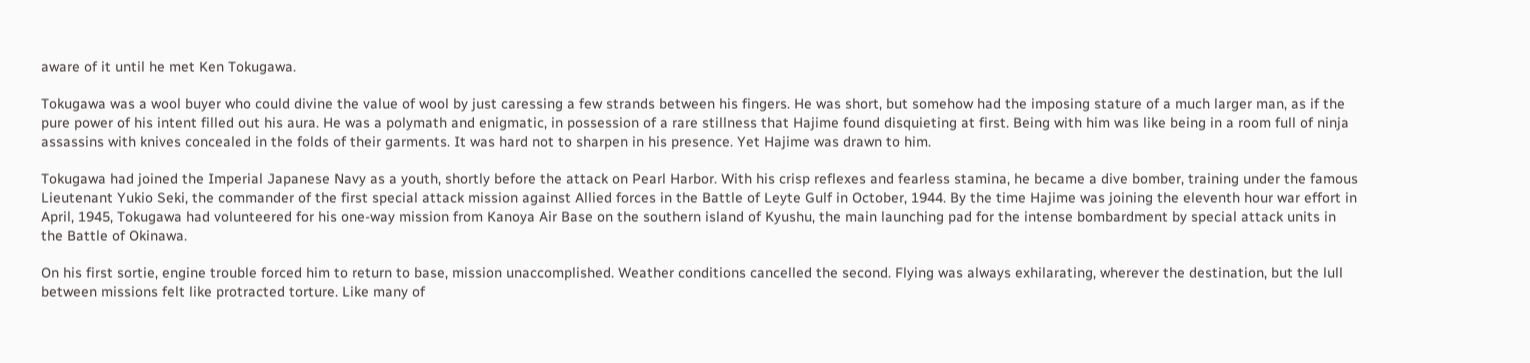aware of it until he met Ken Tokugawa.

Tokugawa was a wool buyer who could divine the value of wool by just caressing a few strands between his fingers. He was short, but somehow had the imposing stature of a much larger man, as if the pure power of his intent filled out his aura. He was a polymath and enigmatic, in possession of a rare stillness that Hajime found disquieting at first. Being with him was like being in a room full of ninja assassins with knives concealed in the folds of their garments. It was hard not to sharpen in his presence. Yet Hajime was drawn to him.

Tokugawa had joined the Imperial Japanese Navy as a youth, shortly before the attack on Pearl Harbor. With his crisp reflexes and fearless stamina, he became a dive bomber, training under the famous Lieutenant Yukio Seki, the commander of the first special attack mission against Allied forces in the Battle of Leyte Gulf in October, 1944. By the time Hajime was joining the eleventh hour war effort in April, 1945, Tokugawa had volunteered for his one-way mission from Kanoya Air Base on the southern island of Kyushu, the main launching pad for the intense bombardment by special attack units in the Battle of Okinawa.

On his first sortie, engine trouble forced him to return to base, mission unaccomplished. Weather conditions cancelled the second. Flying was always exhilarating, wherever the destination, but the lull between missions felt like protracted torture. Like many of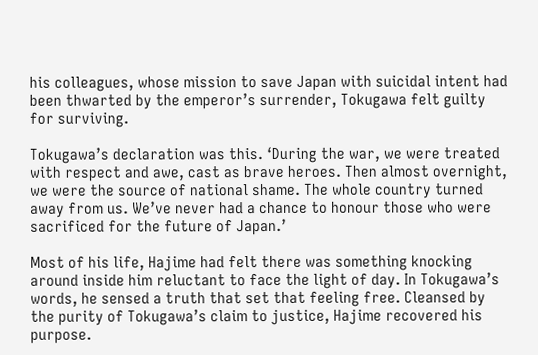his colleagues, whose mission to save Japan with suicidal intent had been thwarted by the emperor’s surrender, Tokugawa felt guilty for surviving.

Tokugawa’s declaration was this. ‘During the war, we were treated with respect and awe, cast as brave heroes. Then almost overnight, we were the source of national shame. The whole country turned away from us. We’ve never had a chance to honour those who were sacrificed for the future of Japan.’

Most of his life, Hajime had felt there was something knocking around inside him reluctant to face the light of day. In Tokugawa’s words, he sensed a truth that set that feeling free. Cleansed by the purity of Tokugawa’s claim to justice, Hajime recovered his purpose.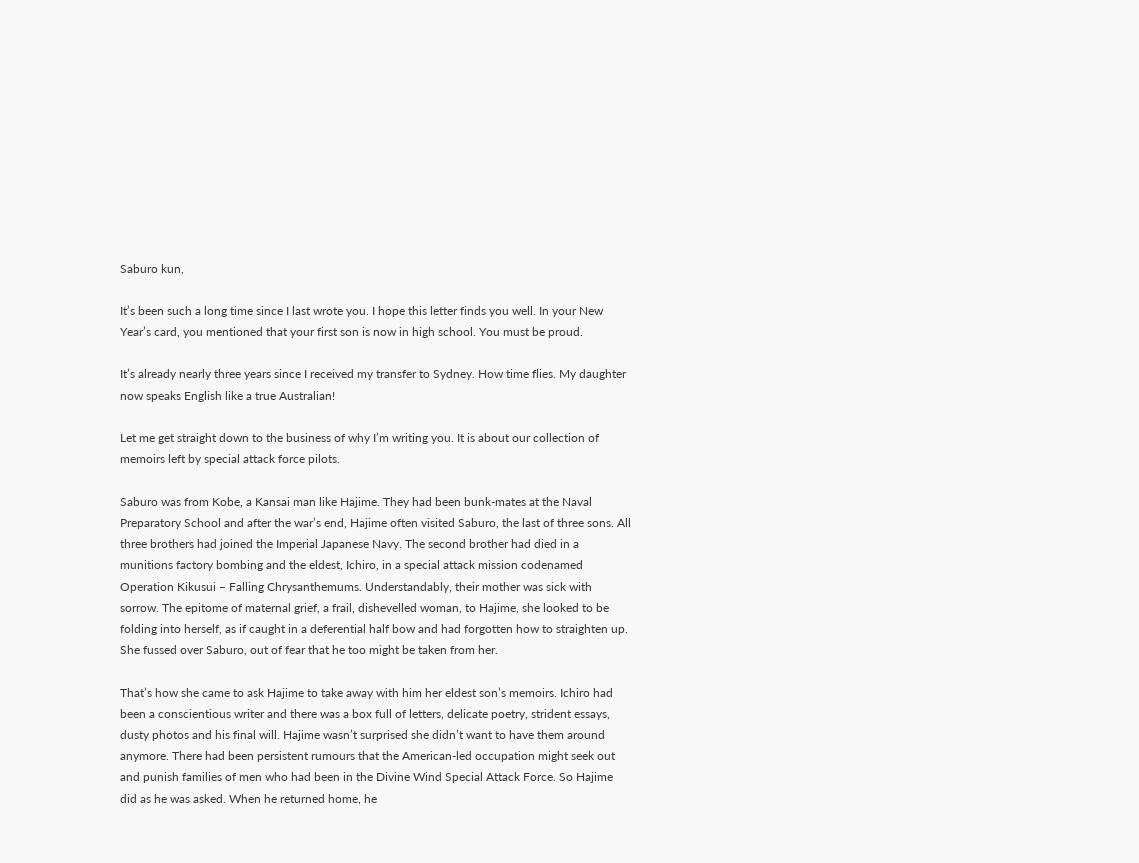Saburo kun,

It’s been such a long time since I last wrote you. I hope this letter finds you well. In your New Year’s card, you mentioned that your first son is now in high school. You must be proud.

It’s already nearly three years since I received my transfer to Sydney. How time flies. My daughter now speaks English like a true Australian!

Let me get straight down to the business of why I’m writing you. It is about our collection of memoirs left by special attack force pilots.

Saburo was from Kobe, a Kansai man like Hajime. They had been bunk-mates at the Naval Preparatory School and after the war’s end, Hajime often visited Saburo, the last of three sons. All three brothers had joined the Imperial Japanese Navy. The second brother had died in a munitions factory bombing and the eldest, Ichiro, in a special attack mission codenamed Operation Kikusui – Falling Chrysanthemums. Understandably, their mother was sick with sorrow. The epitome of maternal grief, a frail, dishevelled woman, to Hajime, she looked to be folding into herself, as if caught in a deferential half bow and had forgotten how to straighten up. She fussed over Saburo, out of fear that he too might be taken from her.

That’s how she came to ask Hajime to take away with him her eldest son’s memoirs. Ichiro had been a conscientious writer and there was a box full of letters, delicate poetry, strident essays, dusty photos and his final will. Hajime wasn’t surprised she didn’t want to have them around anymore. There had been persistent rumours that the American-led occupation might seek out and punish families of men who had been in the Divine Wind Special Attack Force. So Hajime did as he was asked. When he returned home, he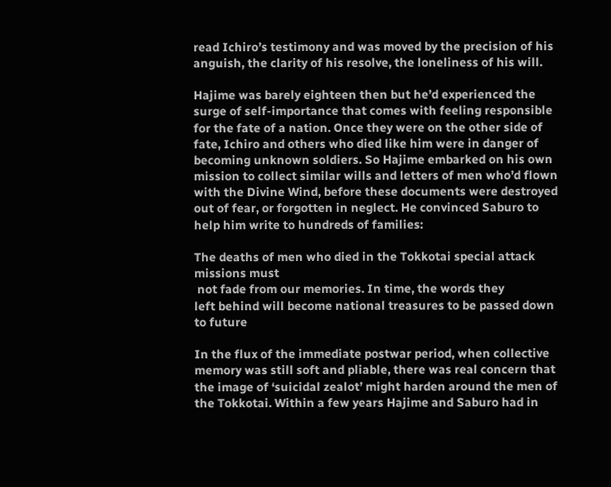read Ichiro’s testimony and was moved by the precision of his anguish, the clarity of his resolve, the loneliness of his will.

Hajime was barely eighteen then but he’d experienced the surge of self-importance that comes with feeling responsible for the fate of a nation. Once they were on the other side of fate, Ichiro and others who died like him were in danger of becoming unknown soldiers. So Hajime embarked on his own mission to collect similar wills and letters of men who’d flown with the Divine Wind, before these documents were destroyed out of fear, or forgotten in neglect. He convinced Saburo to help him write to hundreds of families:

The deaths of men who died in the Tokkotai special attack missions must
 not fade from our memories. In time, the words they
left behind will become national treasures to be passed down to future

In the flux of the immediate postwar period, when collective memory was still soft and pliable, there was real concern that the image of ‘suicidal zealot’ might harden around the men of the Tokkotai. Within a few years Hajime and Saburo had in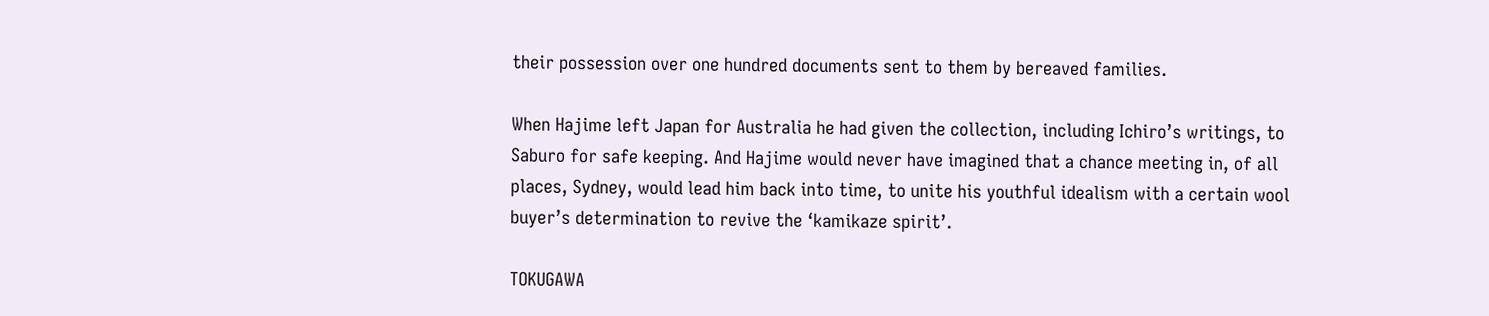their possession over one hundred documents sent to them by bereaved families.

When Hajime left Japan for Australia he had given the collection, including Ichiro’s writings, to Saburo for safe keeping. And Hajime would never have imagined that a chance meeting in, of all places, Sydney, would lead him back into time, to unite his youthful idealism with a certain wool buyer’s determination to revive the ‘kamikaze spirit’.

TOKUGAWA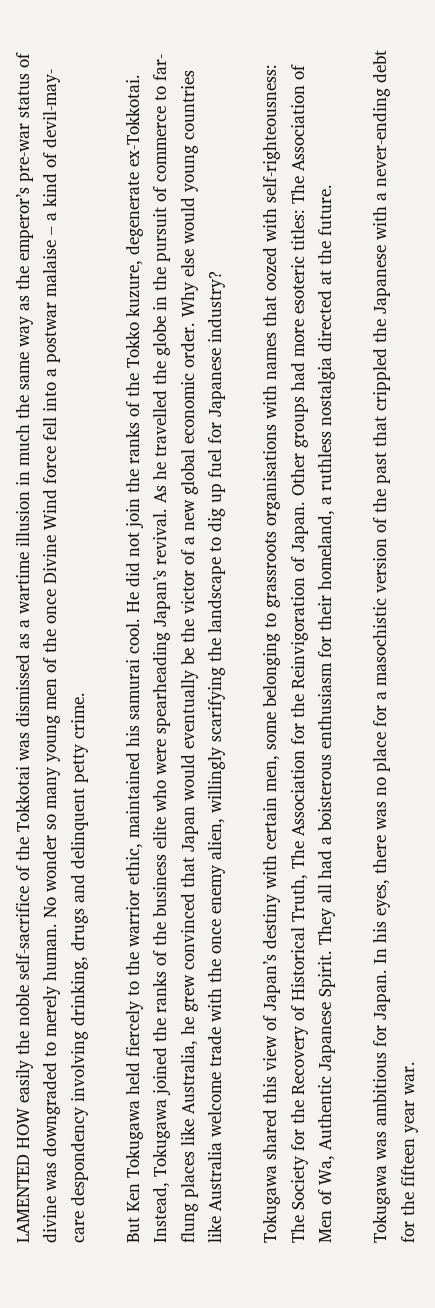LAMENTED HOW easily the noble self-sacrifice of the Tokkotai was dismissed as a wartime illusion in much the same way as the emperor’s pre-war status of divine was downgraded to merely human. No wonder so many young men of the once Divine Wind force fell into a postwar malaise – a kind of devil-may-care despondency involving drinking, drugs and delinquent petty crime.

But Ken Tokugawa held fiercely to the warrior ethic, maintained his samurai cool. He did not join the ranks of the Tokko kuzure, degenerate ex-Tokkotai. Instead, Tokugawa joined the ranks of the business elite who were spearheading Japan’s revival. As he travelled the globe in the pursuit of commerce to far-flung places like Australia, he grew convinced that Japan would eventually be the victor of a new global economic order. Why else would young countries like Australia welcome trade with the once enemy alien, willingly scarifying the landscape to dig up fuel for Japanese industry?

Tokugawa shared this view of Japan’s destiny with certain men, some belonging to grassroots organisations with names that oozed with self-righteousness: The Society for the Recovery of Historical Truth, The Association for the Reinvigoration of Japan. Other groups had more esoteric titles: The Association of Men of Wa, Authentic Japanese Spirit. They all had a boisterous enthusiasm for their homeland, a ruthless nostalgia directed at the future.

Tokugawa was ambitious for Japan. In his eyes, there was no place for a masochistic version of the past that crippled the Japanese with a never-ending debt for the fifteen year war.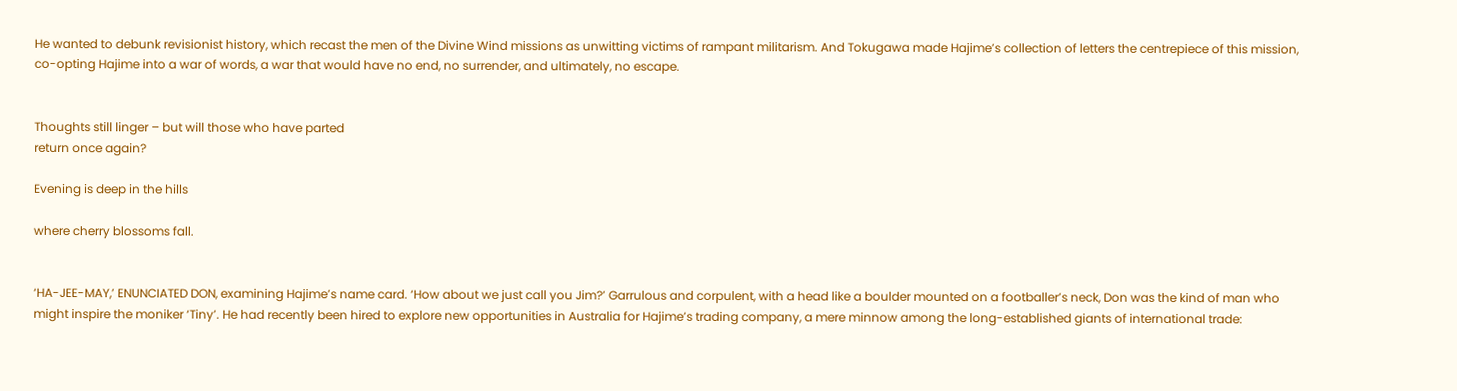He wanted to debunk revisionist history, which recast the men of the Divine Wind missions as unwitting victims of rampant militarism. And Tokugawa made Hajime’s collection of letters the centrepiece of this mission, co-opting Hajime into a war of words, a war that would have no end, no surrender, and ultimately, no escape.


Thoughts still linger – but will those who have parted
return once again?

Evening is deep in the hills

where cherry blossoms fall.


‘HA-JEE-MAY,’ ENUNCIATED DON, examining Hajime’s name card. ‘How about we just call you Jim?’ Garrulous and corpulent, with a head like a boulder mounted on a footballer’s neck, Don was the kind of man who might inspire the moniker ‘Tiny’. He had recently been hired to explore new opportunities in Australia for Hajime’s trading company, a mere minnow among the long-established giants of international trade: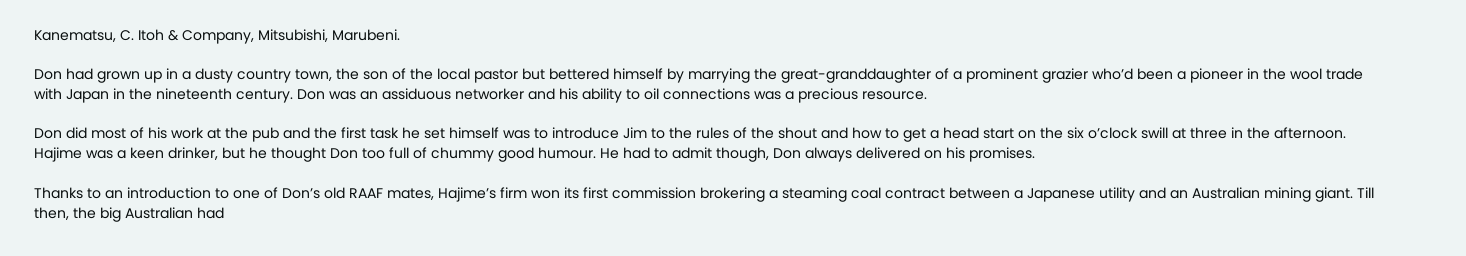Kanematsu, C. Itoh & Company, Mitsubishi, Marubeni.

Don had grown up in a dusty country town, the son of the local pastor but bettered himself by marrying the great-granddaughter of a prominent grazier who’d been a pioneer in the wool trade with Japan in the nineteenth century. Don was an assiduous networker and his ability to oil connections was a precious resource.

Don did most of his work at the pub and the first task he set himself was to introduce Jim to the rules of the shout and how to get a head start on the six o’clock swill at three in the afternoon. Hajime was a keen drinker, but he thought Don too full of chummy good humour. He had to admit though, Don always delivered on his promises.

Thanks to an introduction to one of Don’s old RAAF mates, Hajime’s firm won its first commission brokering a steaming coal contract between a Japanese utility and an Australian mining giant. Till then, the big Australian had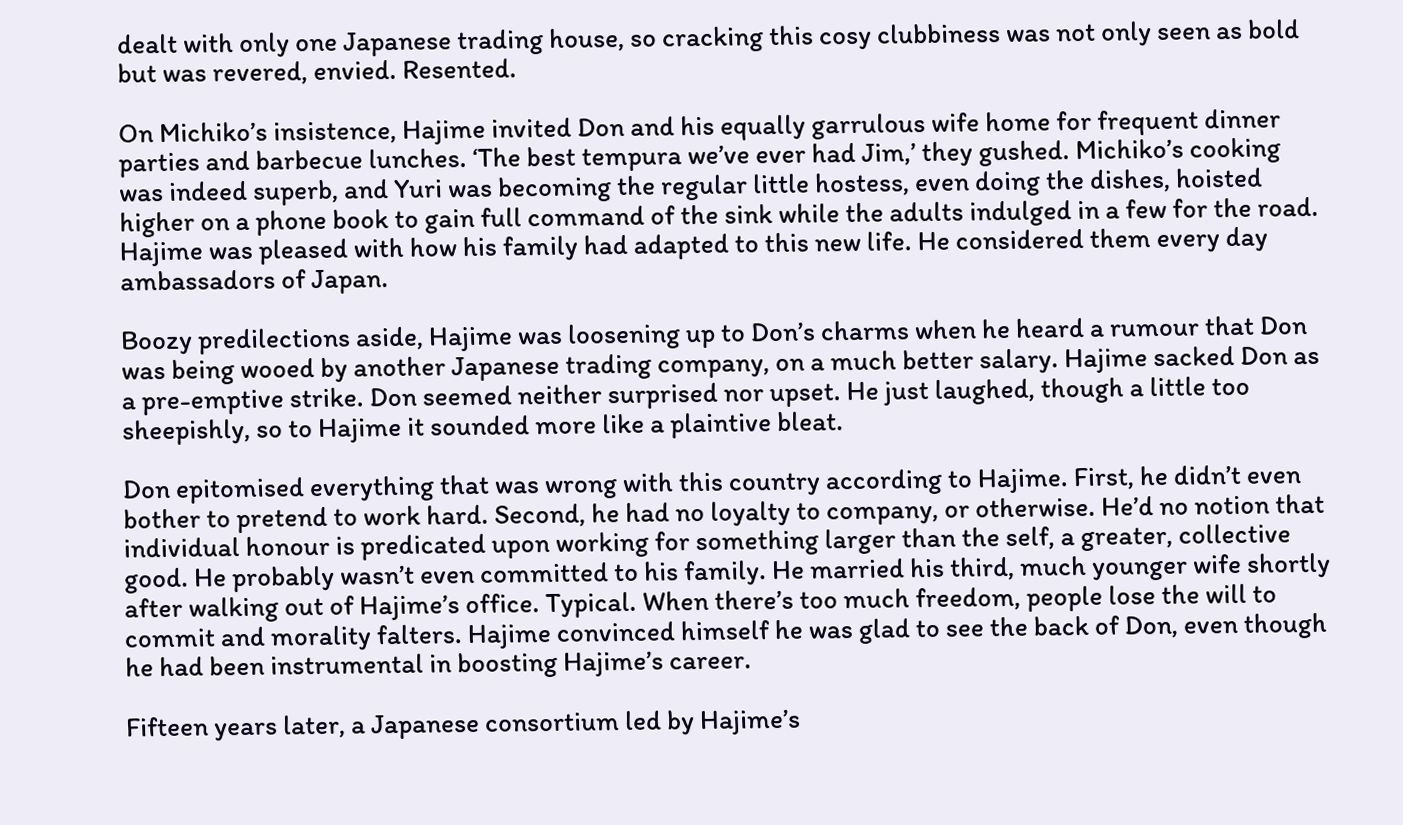dealt with only one Japanese trading house, so cracking this cosy clubbiness was not only seen as bold but was revered, envied. Resented.

On Michiko’s insistence, Hajime invited Don and his equally garrulous wife home for frequent dinner parties and barbecue lunches. ‘The best tempura we’ve ever had Jim,’ they gushed. Michiko’s cooking was indeed superb, and Yuri was becoming the regular little hostess, even doing the dishes, hoisted higher on a phone book to gain full command of the sink while the adults indulged in a few for the road. Hajime was pleased with how his family had adapted to this new life. He considered them every day ambassadors of Japan.

Boozy predilections aside, Hajime was loosening up to Don’s charms when he heard a rumour that Don was being wooed by another Japanese trading company, on a much better salary. Hajime sacked Don as a pre-emptive strike. Don seemed neither surprised nor upset. He just laughed, though a little too sheepishly, so to Hajime it sounded more like a plaintive bleat.

Don epitomised everything that was wrong with this country according to Hajime. First, he didn’t even bother to pretend to work hard. Second, he had no loyalty to company, or otherwise. He’d no notion that individual honour is predicated upon working for something larger than the self, a greater, collective good. He probably wasn’t even committed to his family. He married his third, much younger wife shortly after walking out of Hajime’s office. Typical. When there’s too much freedom, people lose the will to commit and morality falters. Hajime convinced himself he was glad to see the back of Don, even though he had been instrumental in boosting Hajime’s career.

Fifteen years later, a Japanese consortium led by Hajime’s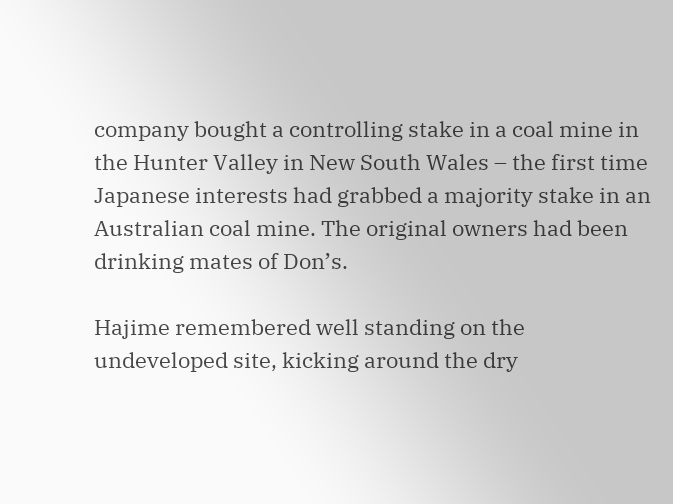company bought a controlling stake in a coal mine in the Hunter Valley in New South Wales – the first time Japanese interests had grabbed a majority stake in an Australian coal mine. The original owners had been drinking mates of Don’s.

Hajime remembered well standing on the undeveloped site, kicking around the dry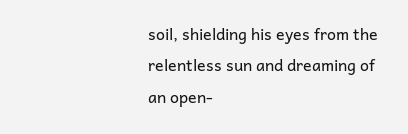soil, shielding his eyes from the relentless sun and dreaming of an open-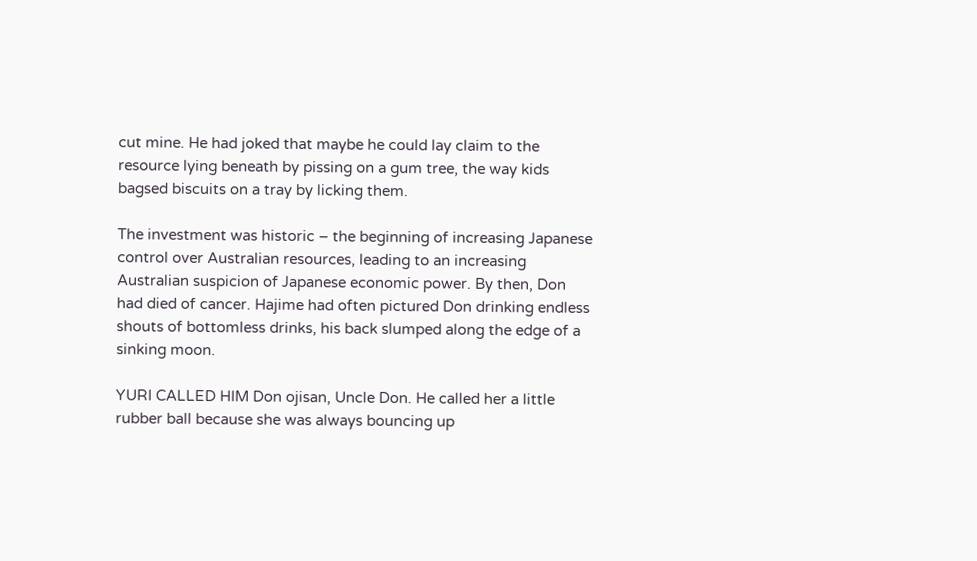cut mine. He had joked that maybe he could lay claim to the resource lying beneath by pissing on a gum tree, the way kids bagsed biscuits on a tray by licking them.

The investment was historic – the beginning of increasing Japanese control over Australian resources, leading to an increasing Australian suspicion of Japanese economic power. By then, Don had died of cancer. Hajime had often pictured Don drinking endless shouts of bottomless drinks, his back slumped along the edge of a sinking moon.

YURI CALLED HIM Don ojisan, Uncle Don. He called her a little rubber ball because she was always bouncing up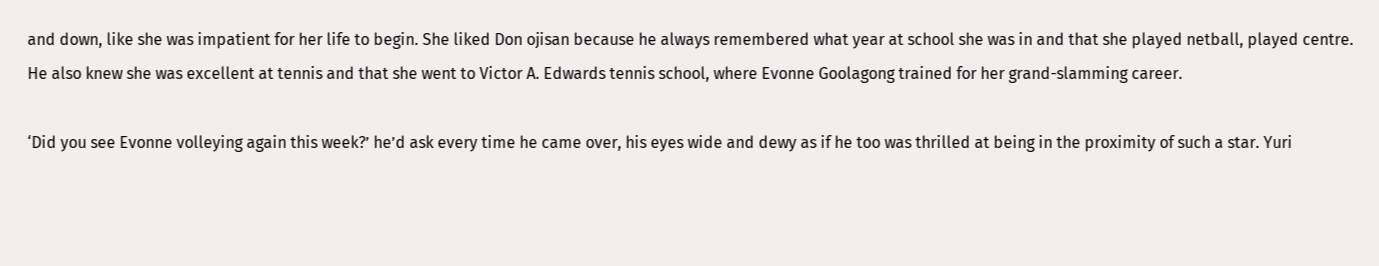and down, like she was impatient for her life to begin. She liked Don ojisan because he always remembered what year at school she was in and that she played netball, played centre. He also knew she was excellent at tennis and that she went to Victor A. Edwards tennis school, where Evonne Goolagong trained for her grand-slamming career.

‘Did you see Evonne volleying again this week?’ he’d ask every time he came over, his eyes wide and dewy as if he too was thrilled at being in the proximity of such a star. Yuri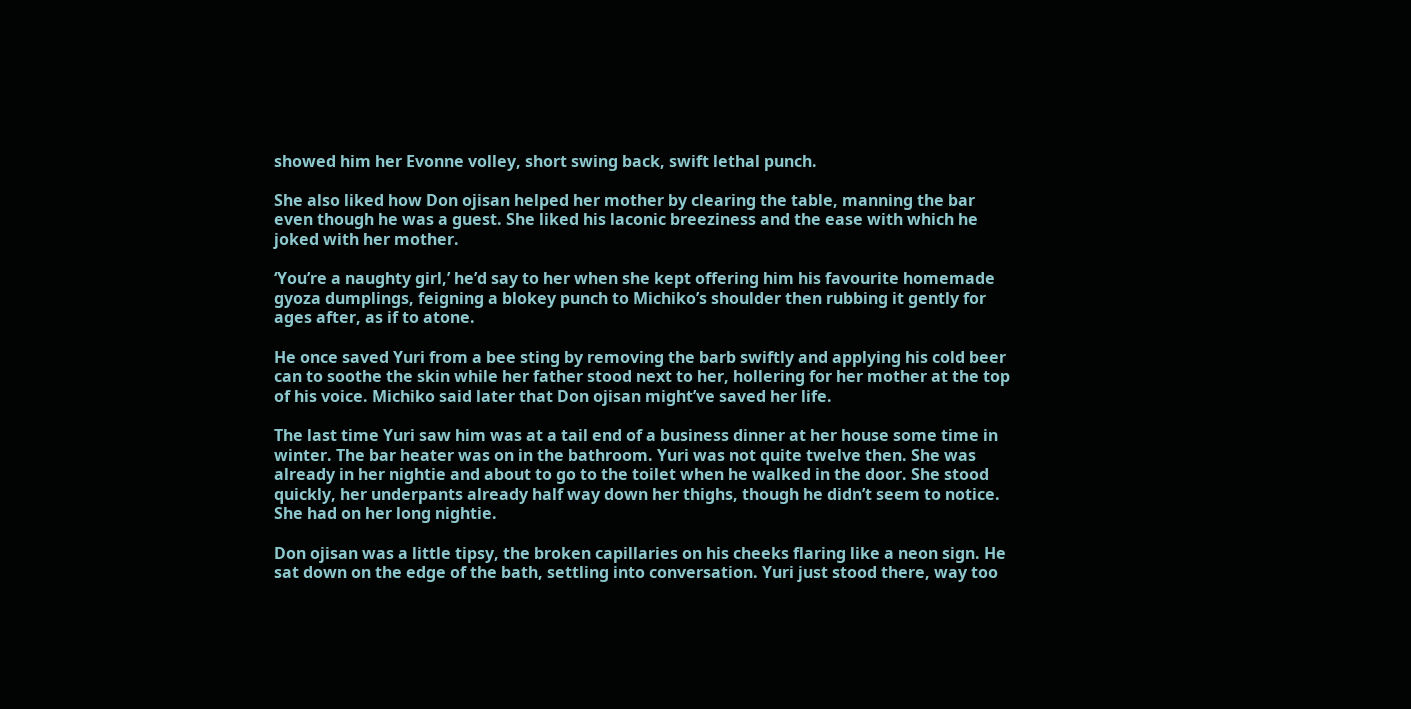showed him her Evonne volley, short swing back, swift lethal punch.

She also liked how Don ojisan helped her mother by clearing the table, manning the bar even though he was a guest. She liked his laconic breeziness and the ease with which he joked with her mother.

‘You’re a naughty girl,’ he’d say to her when she kept offering him his favourite homemade gyoza dumplings, feigning a blokey punch to Michiko’s shoulder then rubbing it gently for ages after, as if to atone.

He once saved Yuri from a bee sting by removing the barb swiftly and applying his cold beer can to soothe the skin while her father stood next to her, hollering for her mother at the top of his voice. Michiko said later that Don ojisan might’ve saved her life.

The last time Yuri saw him was at a tail end of a business dinner at her house some time in winter. The bar heater was on in the bathroom. Yuri was not quite twelve then. She was already in her nightie and about to go to the toilet when he walked in the door. She stood quickly, her underpants already half way down her thighs, though he didn’t seem to notice. She had on her long nightie.

Don ojisan was a little tipsy, the broken capillaries on his cheeks flaring like a neon sign. He sat down on the edge of the bath, settling into conversation. Yuri just stood there, way too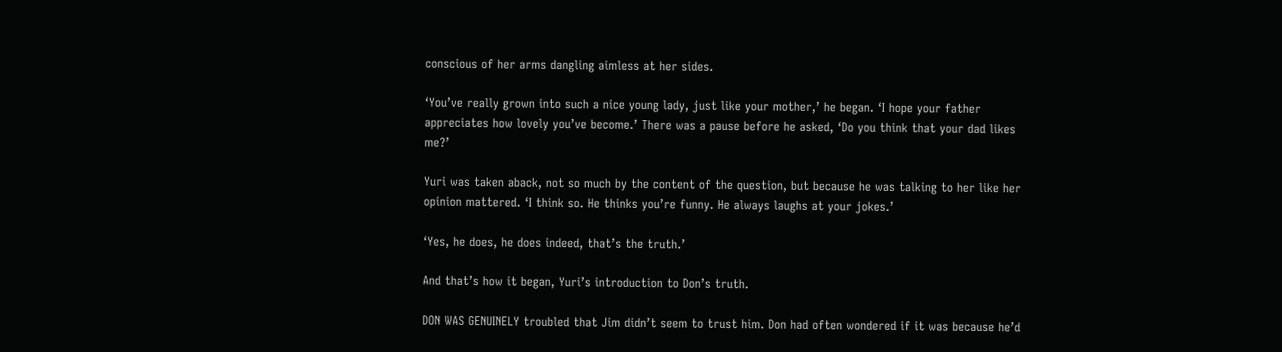conscious of her arms dangling aimless at her sides.

‘You’ve really grown into such a nice young lady, just like your mother,’ he began. ‘I hope your father appreciates how lovely you’ve become.’ There was a pause before he asked, ‘Do you think that your dad likes me?’

Yuri was taken aback, not so much by the content of the question, but because he was talking to her like her opinion mattered. ‘I think so. He thinks you’re funny. He always laughs at your jokes.’

‘Yes, he does, he does indeed, that’s the truth.’

And that’s how it began, Yuri’s introduction to Don’s truth.

DON WAS GENUINELY troubled that Jim didn’t seem to trust him. Don had often wondered if it was because he’d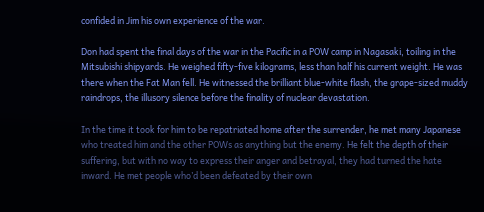confided in Jim his own experience of the war.

Don had spent the final days of the war in the Pacific in a POW camp in Nagasaki, toiling in the Mitsubishi shipyards. He weighed fifty-five kilograms, less than half his current weight. He was there when the Fat Man fell. He witnessed the brilliant blue-white flash, the grape-sized muddy raindrops, the illusory silence before the finality of nuclear devastation.

In the time it took for him to be repatriated home after the surrender, he met many Japanese who treated him and the other POWs as anything but the enemy. He felt the depth of their suffering, but with no way to express their anger and betrayal, they had turned the hate inward. He met people who’d been defeated by their own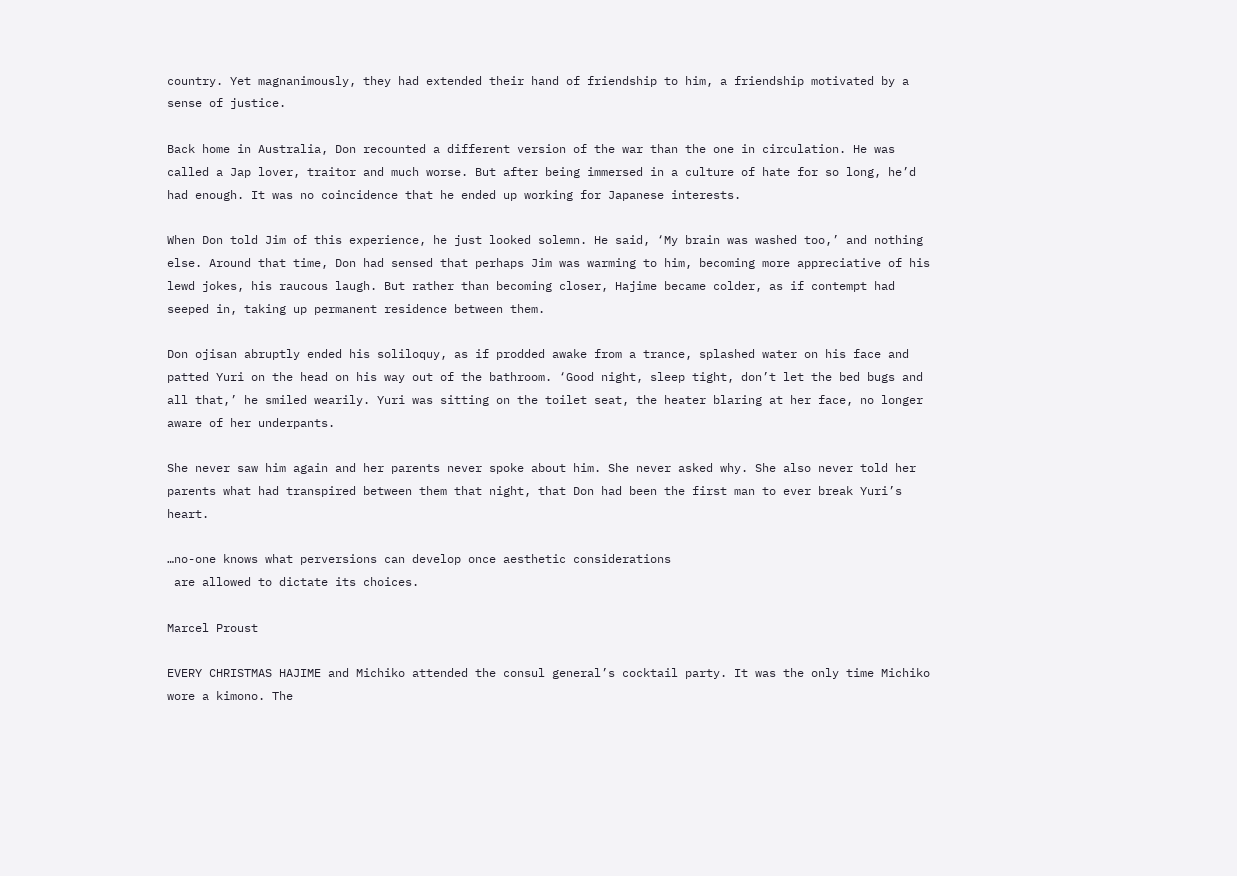country. Yet magnanimously, they had extended their hand of friendship to him, a friendship motivated by a sense of justice.

Back home in Australia, Don recounted a different version of the war than the one in circulation. He was called a Jap lover, traitor and much worse. But after being immersed in a culture of hate for so long, he’d had enough. It was no coincidence that he ended up working for Japanese interests.

When Don told Jim of this experience, he just looked solemn. He said, ‘My brain was washed too,’ and nothing else. Around that time, Don had sensed that perhaps Jim was warming to him, becoming more appreciative of his lewd jokes, his raucous laugh. But rather than becoming closer, Hajime became colder, as if contempt had seeped in, taking up permanent residence between them.

Don ojisan abruptly ended his soliloquy, as if prodded awake from a trance, splashed water on his face and patted Yuri on the head on his way out of the bathroom. ‘Good night, sleep tight, don’t let the bed bugs and all that,’ he smiled wearily. Yuri was sitting on the toilet seat, the heater blaring at her face, no longer aware of her underpants.

She never saw him again and her parents never spoke about him. She never asked why. She also never told her parents what had transpired between them that night, that Don had been the first man to ever break Yuri’s heart.

…no-one knows what perversions can develop once aesthetic considerations
 are allowed to dictate its choices.

Marcel Proust

EVERY CHRISTMAS HAJIME and Michiko attended the consul general’s cocktail party. It was the only time Michiko wore a kimono. The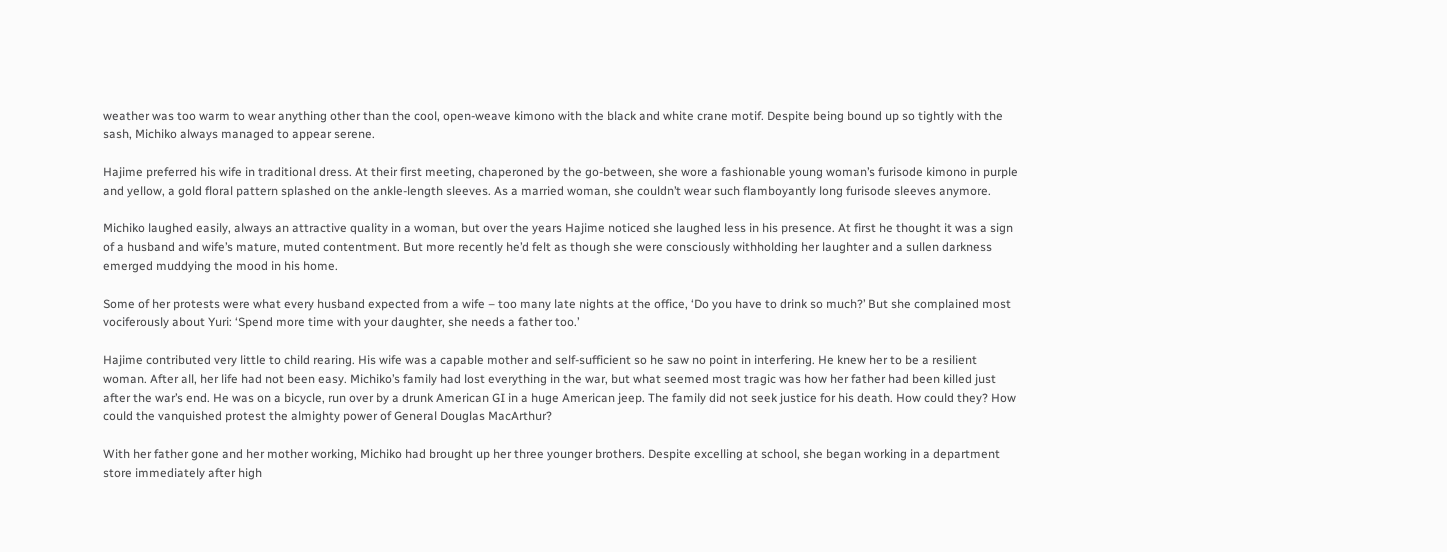weather was too warm to wear anything other than the cool, open-weave kimono with the black and white crane motif. Despite being bound up so tightly with the sash, Michiko always managed to appear serene.

Hajime preferred his wife in traditional dress. At their first meeting, chaperoned by the go-between, she wore a fashionable young woman’s furisode kimono in purple and yellow, a gold floral pattern splashed on the ankle-length sleeves. As a married woman, she couldn’t wear such flamboyantly long furisode sleeves anymore.

Michiko laughed easily, always an attractive quality in a woman, but over the years Hajime noticed she laughed less in his presence. At first he thought it was a sign of a husband and wife’s mature, muted contentment. But more recently he’d felt as though she were consciously withholding her laughter and a sullen darkness emerged muddying the mood in his home.

Some of her protests were what every husband expected from a wife – too many late nights at the office, ‘Do you have to drink so much?’ But she complained most vociferously about Yuri: ‘Spend more time with your daughter, she needs a father too.’

Hajime contributed very little to child rearing. His wife was a capable mother and self-sufficient so he saw no point in interfering. He knew her to be a resilient woman. After all, her life had not been easy. Michiko’s family had lost everything in the war, but what seemed most tragic was how her father had been killed just after the war’s end. He was on a bicycle, run over by a drunk American GI in a huge American jeep. The family did not seek justice for his death. How could they? How could the vanquished protest the almighty power of General Douglas MacArthur?

With her father gone and her mother working, Michiko had brought up her three younger brothers. Despite excelling at school, she began working in a department store immediately after high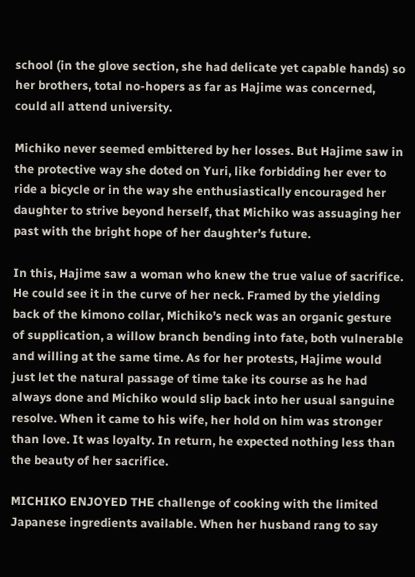school (in the glove section, she had delicate yet capable hands) so her brothers, total no-hopers as far as Hajime was concerned, could all attend university.

Michiko never seemed embittered by her losses. But Hajime saw in the protective way she doted on Yuri, like forbidding her ever to ride a bicycle or in the way she enthusiastically encouraged her daughter to strive beyond herself, that Michiko was assuaging her past with the bright hope of her daughter’s future.

In this, Hajime saw a woman who knew the true value of sacrifice. He could see it in the curve of her neck. Framed by the yielding back of the kimono collar, Michiko’s neck was an organic gesture of supplication, a willow branch bending into fate, both vulnerable and willing at the same time. As for her protests, Hajime would just let the natural passage of time take its course as he had always done and Michiko would slip back into her usual sanguine resolve. When it came to his wife, her hold on him was stronger than love. It was loyalty. In return, he expected nothing less than the beauty of her sacrifice.

MICHIKO ENJOYED THE challenge of cooking with the limited Japanese ingredients available. When her husband rang to say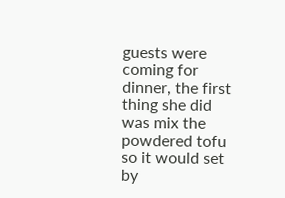guests were coming for dinner, the first thing she did was mix the powdered tofu so it would set by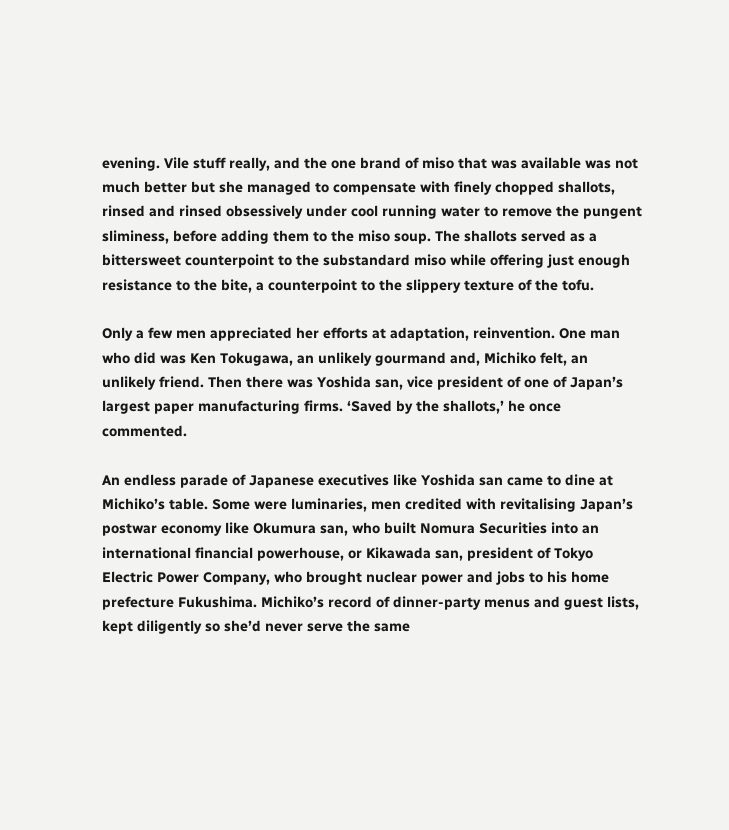evening. Vile stuff really, and the one brand of miso that was available was not much better but she managed to compensate with finely chopped shallots, rinsed and rinsed obsessively under cool running water to remove the pungent sliminess, before adding them to the miso soup. The shallots served as a bittersweet counterpoint to the substandard miso while offering just enough resistance to the bite, a counterpoint to the slippery texture of the tofu.

Only a few men appreciated her efforts at adaptation, reinvention. One man who did was Ken Tokugawa, an unlikely gourmand and, Michiko felt, an unlikely friend. Then there was Yoshida san, vice president of one of Japan’s largest paper manufacturing firms. ‘Saved by the shallots,’ he once commented.

An endless parade of Japanese executives like Yoshida san came to dine at Michiko’s table. Some were luminaries, men credited with revitalising Japan’s postwar economy like Okumura san, who built Nomura Securities into an international financial powerhouse, or Kikawada san, president of Tokyo Electric Power Company, who brought nuclear power and jobs to his home prefecture Fukushima. Michiko’s record of dinner-party menus and guest lists, kept diligently so she’d never serve the same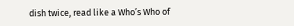dish twice, read like a Who’s Who of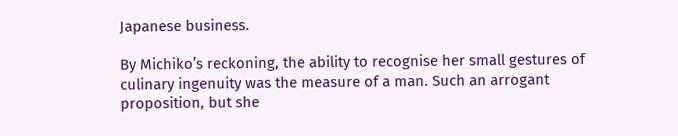Japanese business.

By Michiko’s reckoning, the ability to recognise her small gestures of culinary ingenuity was the measure of a man. Such an arrogant proposition, but she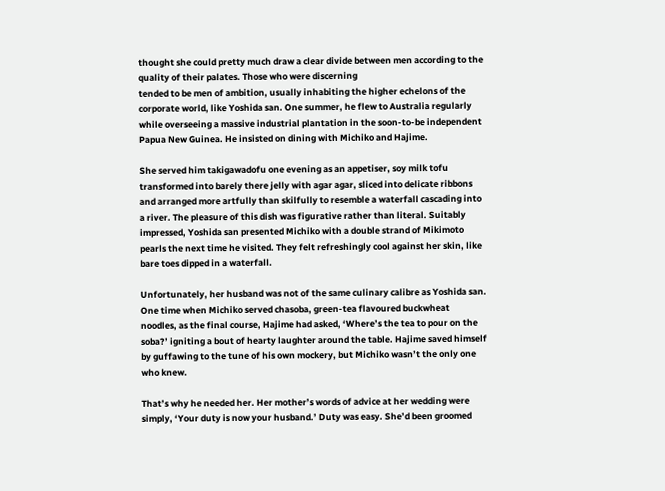thought she could pretty much draw a clear divide between men according to the quality of their palates. Those who were discerning
tended to be men of ambition, usually inhabiting the higher echelons of the corporate world, like Yoshida san. One summer, he flew to Australia regularly while overseeing a massive industrial plantation in the soon-to-be independent Papua New Guinea. He insisted on dining with Michiko and Hajime.

She served him takigawadofu one evening as an appetiser, soy milk tofu transformed into barely there jelly with agar agar, sliced into delicate ribbons and arranged more artfully than skilfully to resemble a waterfall cascading into a river. The pleasure of this dish was figurative rather than literal. Suitably impressed, Yoshida san presented Michiko with a double strand of Mikimoto pearls the next time he visited. They felt refreshingly cool against her skin, like bare toes dipped in a waterfall.

Unfortunately, her husband was not of the same culinary calibre as Yoshida san. One time when Michiko served chasoba, green-tea flavoured buckwheat noodles, as the final course, Hajime had asked, ‘Where’s the tea to pour on the soba?’ igniting a bout of hearty laughter around the table. Hajime saved himself by guffawing to the tune of his own mockery, but Michiko wasn’t the only one who knew.

That’s why he needed her. Her mother’s words of advice at her wedding were simply, ‘Your duty is now your husband.’ Duty was easy. She’d been groomed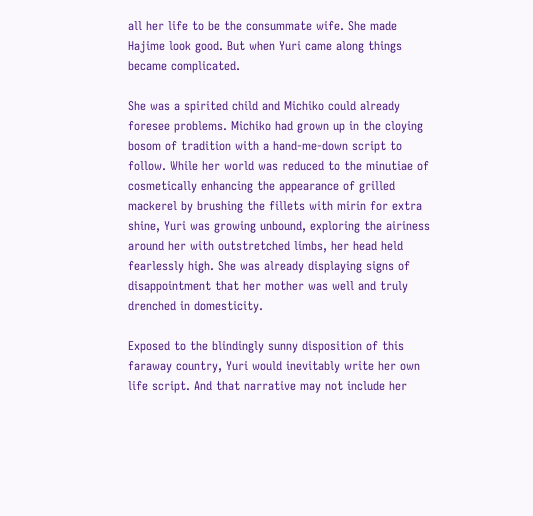all her life to be the consummate wife. She made Hajime look good. But when Yuri came along things became complicated.

She was a spirited child and Michiko could already foresee problems. Michiko had grown up in the cloying bosom of tradition with a hand-me-down script to follow. While her world was reduced to the minutiae of cosmetically enhancing the appearance of grilled mackerel by brushing the fillets with mirin for extra shine, Yuri was growing unbound, exploring the airiness around her with outstretched limbs, her head held fearlessly high. She was already displaying signs of disappointment that her mother was well and truly drenched in domesticity.

Exposed to the blindingly sunny disposition of this faraway country, Yuri would inevitably write her own life script. And that narrative may not include her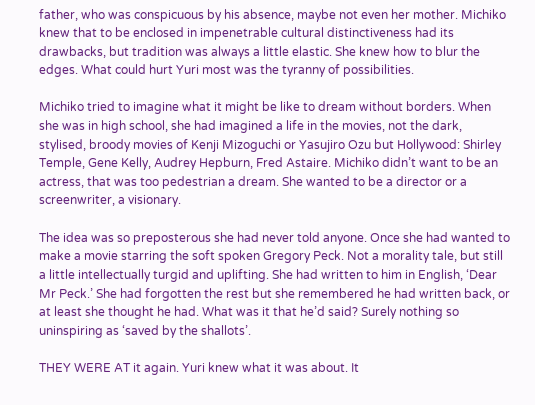father, who was conspicuous by his absence, maybe not even her mother. Michiko knew that to be enclosed in impenetrable cultural distinctiveness had its drawbacks, but tradition was always a little elastic. She knew how to blur the edges. What could hurt Yuri most was the tyranny of possibilities.

Michiko tried to imagine what it might be like to dream without borders. When she was in high school, she had imagined a life in the movies, not the dark, stylised, broody movies of Kenji Mizoguchi or Yasujiro Ozu but Hollywood: Shirley Temple, Gene Kelly, Audrey Hepburn, Fred Astaire. Michiko didn’t want to be an actress, that was too pedestrian a dream. She wanted to be a director or a screenwriter, a visionary.

The idea was so preposterous she had never told anyone. Once she had wanted to make a movie starring the soft spoken Gregory Peck. Not a morality tale, but still a little intellectually turgid and uplifting. She had written to him in English, ‘Dear Mr Peck.’ She had forgotten the rest but she remembered he had written back, or at least she thought he had. What was it that he’d said? Surely nothing so uninspiring as ‘saved by the shallots’.

THEY WERE AT it again. Yuri knew what it was about. It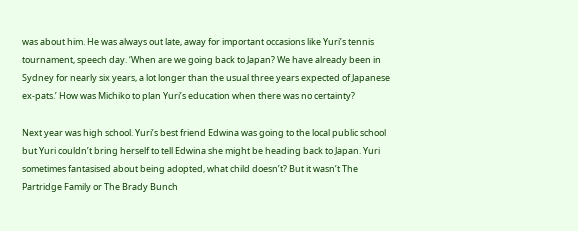was about him. He was always out late, away for important occasions like Yuri’s tennis tournament, speech day. ‘When are we going back to Japan? We have already been in Sydney for nearly six years, a lot longer than the usual three years expected of Japanese ex-pats.’ How was Michiko to plan Yuri’s education when there was no certainty?

Next year was high school. Yuri’s best friend Edwina was going to the local public school but Yuri couldn’t bring herself to tell Edwina she might be heading back to Japan. Yuri sometimes fantasised about being adopted, what child doesn’t? But it wasn’t The Partridge Family or The Brady Bunch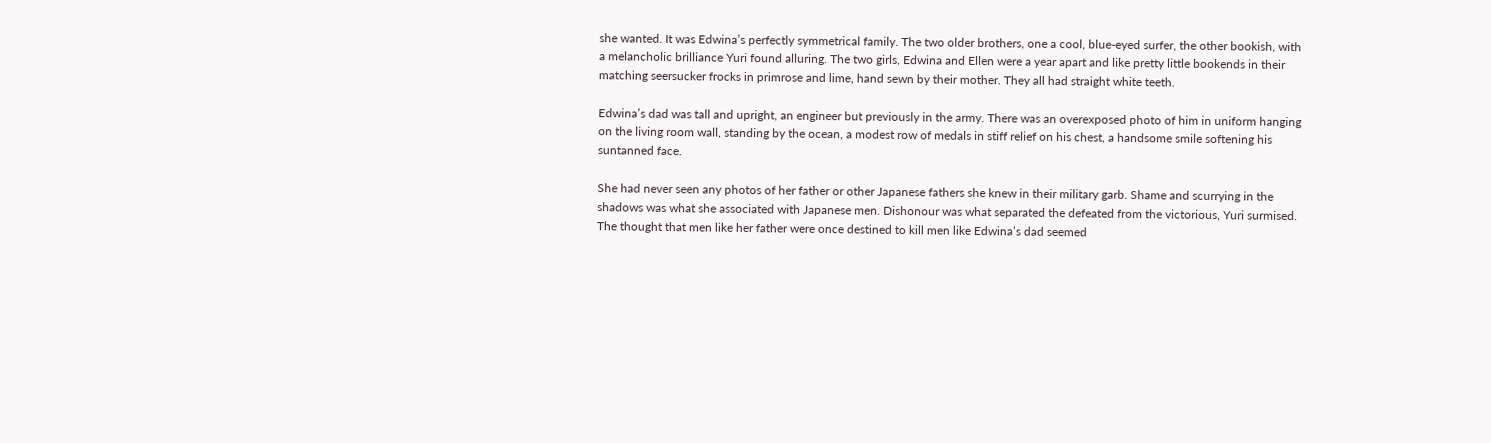she wanted. It was Edwina’s perfectly symmetrical family. The two older brothers, one a cool, blue-eyed surfer, the other bookish, with a melancholic brilliance Yuri found alluring. The two girls, Edwina and Ellen were a year apart and like pretty little bookends in their matching seersucker frocks in primrose and lime, hand sewn by their mother. They all had straight white teeth.

Edwina’s dad was tall and upright, an engineer but previously in the army. There was an overexposed photo of him in uniform hanging on the living room wall, standing by the ocean, a modest row of medals in stiff relief on his chest, a handsome smile softening his suntanned face.

She had never seen any photos of her father or other Japanese fathers she knew in their military garb. Shame and scurrying in the shadows was what she associated with Japanese men. Dishonour was what separated the defeated from the victorious, Yuri surmised. The thought that men like her father were once destined to kill men like Edwina’s dad seemed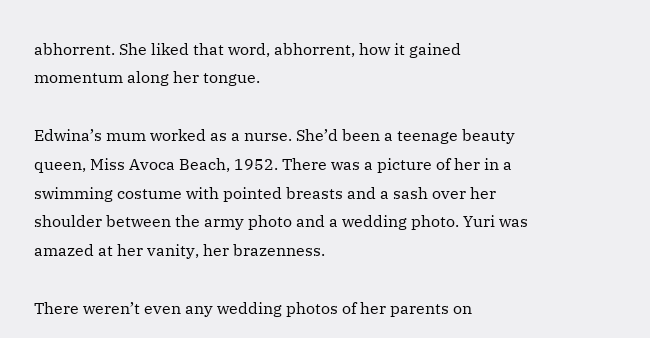abhorrent. She liked that word, abhorrent, how it gained momentum along her tongue.

Edwina’s mum worked as a nurse. She’d been a teenage beauty queen, Miss Avoca Beach, 1952. There was a picture of her in a swimming costume with pointed breasts and a sash over her shoulder between the army photo and a wedding photo. Yuri was amazed at her vanity, her brazenness.

There weren’t even any wedding photos of her parents on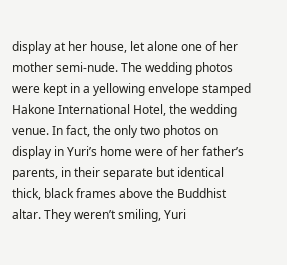display at her house, let alone one of her mother semi-nude. The wedding photos were kept in a yellowing envelope stamped Hakone International Hotel, the wedding venue. In fact, the only two photos on display in Yuri’s home were of her father’s parents, in their separate but identical thick, black frames above the Buddhist altar. They weren’t smiling, Yuri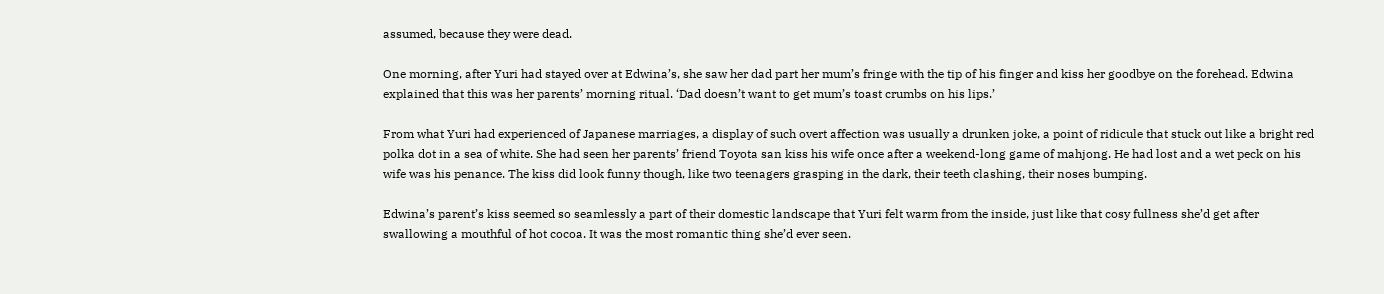assumed, because they were dead.

One morning, after Yuri had stayed over at Edwina’s, she saw her dad part her mum’s fringe with the tip of his finger and kiss her goodbye on the forehead. Edwina explained that this was her parents’ morning ritual. ‘Dad doesn’t want to get mum’s toast crumbs on his lips.’

From what Yuri had experienced of Japanese marriages, a display of such overt affection was usually a drunken joke, a point of ridicule that stuck out like a bright red polka dot in a sea of white. She had seen her parents’ friend Toyota san kiss his wife once after a weekend-long game of mahjong. He had lost and a wet peck on his wife was his penance. The kiss did look funny though, like two teenagers grasping in the dark, their teeth clashing, their noses bumping.

Edwina’s parent’s kiss seemed so seamlessly a part of their domestic landscape that Yuri felt warm from the inside, just like that cosy fullness she’d get after swallowing a mouthful of hot cocoa. It was the most romantic thing she’d ever seen.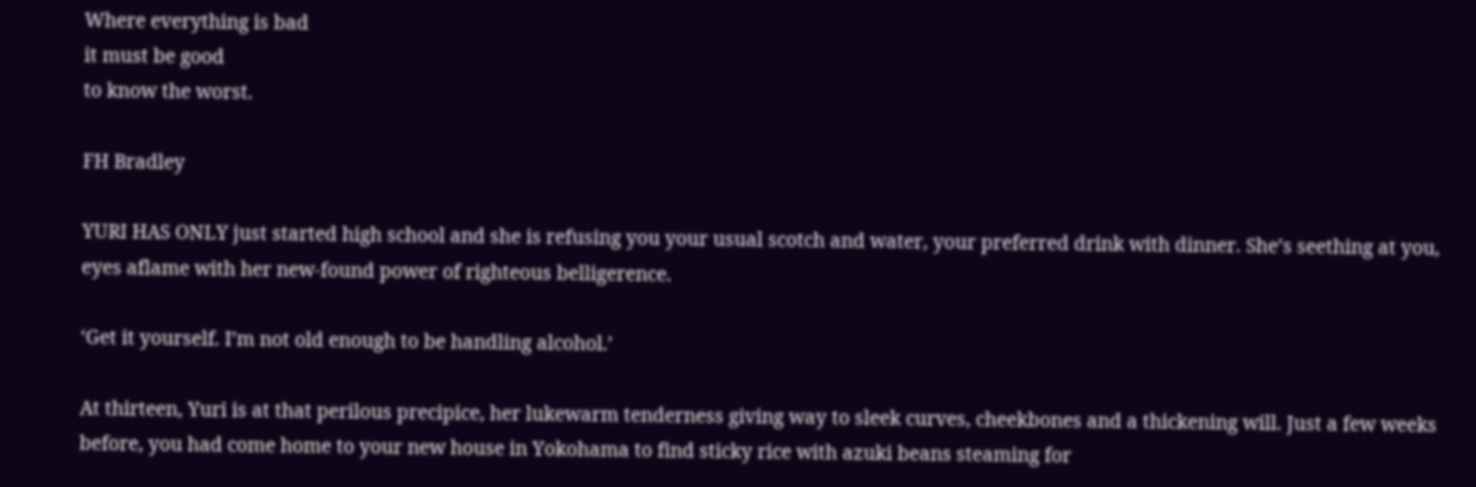Where everything is bad
it must be good
to know the worst.

FH Bradley

YURI HAS ONLY just started high school and she is refusing you your usual scotch and water, your preferred drink with dinner. She’s seething at you, eyes aflame with her new-found power of righteous belligerence.

‘Get it yourself. I’m not old enough to be handling alcohol.’

At thirteen, Yuri is at that perilous precipice, her lukewarm tenderness giving way to sleek curves, cheekbones and a thickening will. Just a few weeks before, you had come home to your new house in Yokohama to find sticky rice with azuki beans steaming for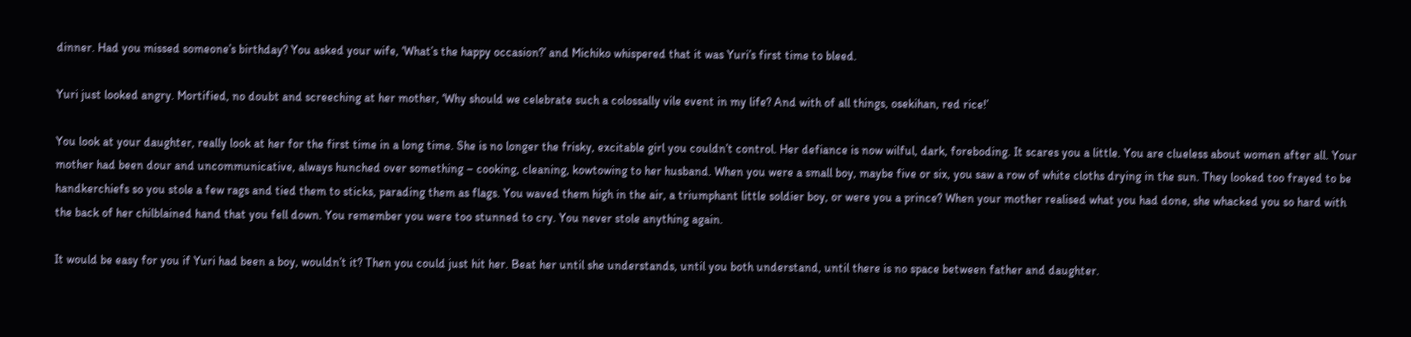dinner. Had you missed someone’s birthday? You asked your wife, ‘What’s the happy occasion?’ and Michiko whispered that it was Yuri’s first time to bleed.

Yuri just looked angry. Mortified, no doubt and screeching at her mother, ‘Why should we celebrate such a colossally vile event in my life? And with of all things, osekihan, red rice!’

You look at your daughter, really look at her for the first time in a long time. She is no longer the frisky, excitable girl you couldn’t control. Her defiance is now wilful, dark, foreboding. It scares you a little. You are clueless about women after all. Your mother had been dour and uncommunicative, always hunched over something – cooking, cleaning, kowtowing to her husband. When you were a small boy, maybe five or six, you saw a row of white cloths drying in the sun. They looked too frayed to be handkerchiefs so you stole a few rags and tied them to sticks, parading them as flags. You waved them high in the air, a triumphant little soldier boy, or were you a prince? When your mother realised what you had done, she whacked you so hard with the back of her chilblained hand that you fell down. You remember you were too stunned to cry. You never stole anything again.

It would be easy for you if Yuri had been a boy, wouldn’t it? Then you could just hit her. Beat her until she understands, until you both understand, until there is no space between father and daughter.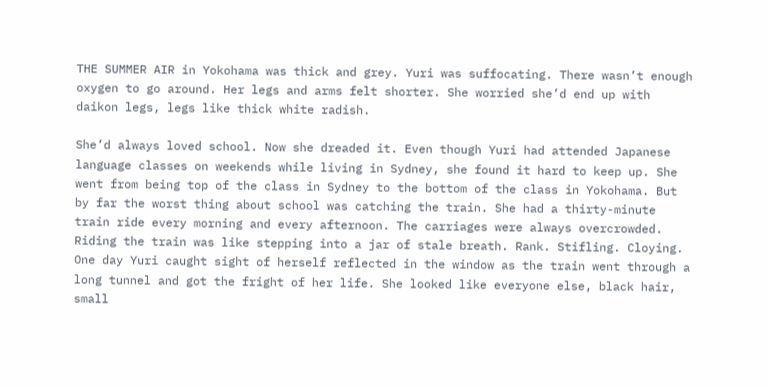THE SUMMER AIR in Yokohama was thick and grey. Yuri was suffocating. There wasn’t enough oxygen to go around. Her legs and arms felt shorter. She worried she’d end up with daikon legs, legs like thick white radish.

She’d always loved school. Now she dreaded it. Even though Yuri had attended Japanese language classes on weekends while living in Sydney, she found it hard to keep up. She went from being top of the class in Sydney to the bottom of the class in Yokohama. But by far the worst thing about school was catching the train. She had a thirty-minute train ride every morning and every afternoon. The carriages were always overcrowded. Riding the train was like stepping into a jar of stale breath. Rank. Stifling. Cloying. One day Yuri caught sight of herself reflected in the window as the train went through a long tunnel and got the fright of her life. She looked like everyone else, black hair, small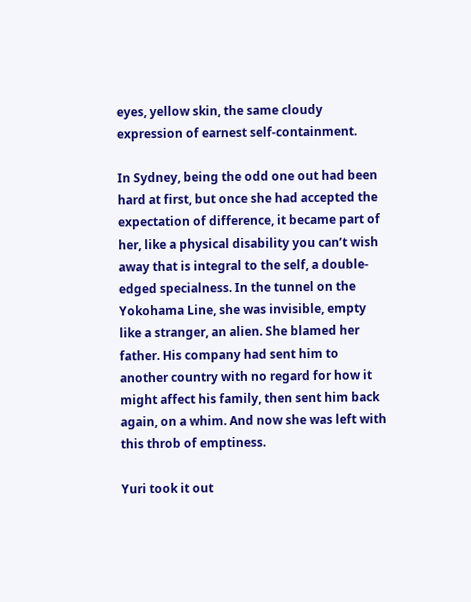eyes, yellow skin, the same cloudy expression of earnest self-containment.

In Sydney, being the odd one out had been hard at first, but once she had accepted the expectation of difference, it became part of her, like a physical disability you can’t wish away that is integral to the self, a double-edged specialness. In the tunnel on the Yokohama Line, she was invisible, empty like a stranger, an alien. She blamed her father. His company had sent him to another country with no regard for how it might affect his family, then sent him back again, on a whim. And now she was left with this throb of emptiness.

Yuri took it out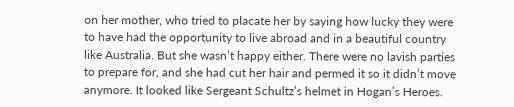on her mother, who tried to placate her by saying how lucky they were to have had the opportunity to live abroad and in a beautiful country like Australia. But she wasn’t happy either. There were no lavish parties to prepare for, and she had cut her hair and permed it so it didn’t move anymore. It looked like Sergeant Schultz’s helmet in Hogan’s Heroes.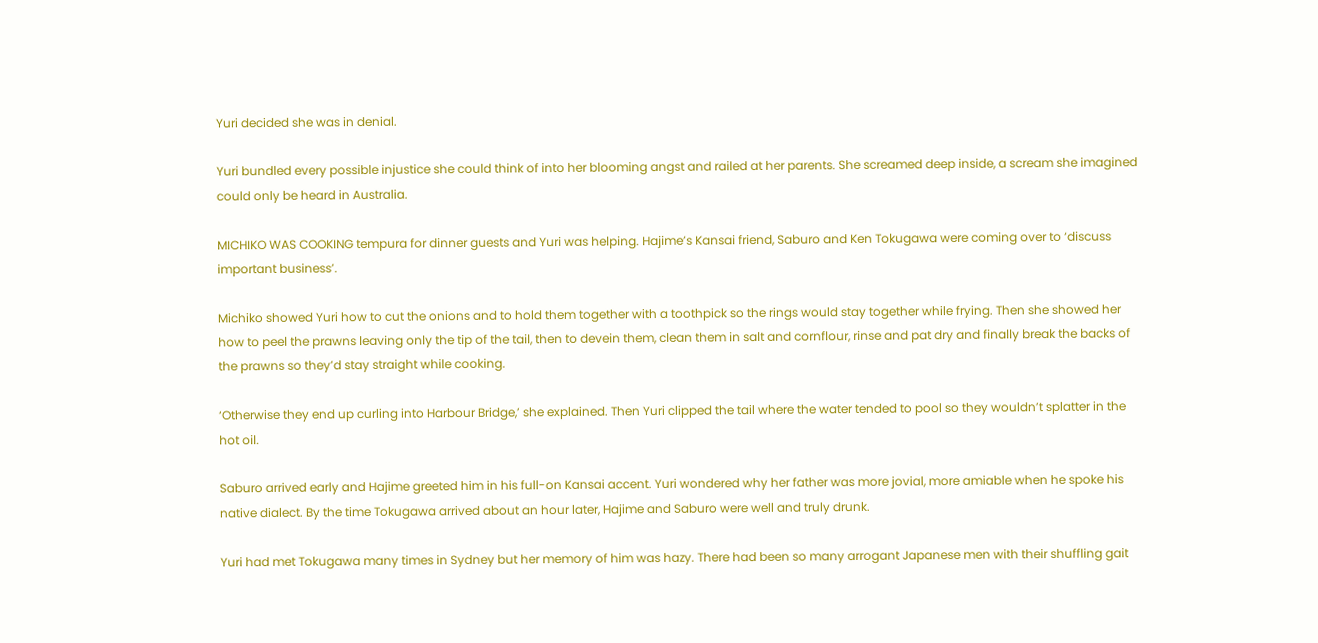Yuri decided she was in denial.

Yuri bundled every possible injustice she could think of into her blooming angst and railed at her parents. She screamed deep inside, a scream she imagined could only be heard in Australia.

MICHIKO WAS COOKING tempura for dinner guests and Yuri was helping. Hajime’s Kansai friend, Saburo and Ken Tokugawa were coming over to ‘discuss important business’.

Michiko showed Yuri how to cut the onions and to hold them together with a toothpick so the rings would stay together while frying. Then she showed her how to peel the prawns leaving only the tip of the tail, then to devein them, clean them in salt and cornflour, rinse and pat dry and finally break the backs of the prawns so they’d stay straight while cooking.

‘Otherwise they end up curling into Harbour Bridge,’ she explained. Then Yuri clipped the tail where the water tended to pool so they wouldn’t splatter in the hot oil.

Saburo arrived early and Hajime greeted him in his full-on Kansai accent. Yuri wondered why her father was more jovial, more amiable when he spoke his native dialect. By the time Tokugawa arrived about an hour later, Hajime and Saburo were well and truly drunk.

Yuri had met Tokugawa many times in Sydney but her memory of him was hazy. There had been so many arrogant Japanese men with their shuffling gait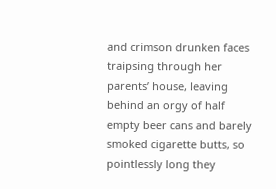and crimson drunken faces traipsing through her parents’ house, leaving behind an orgy of half empty beer cans and barely smoked cigarette butts, so pointlessly long they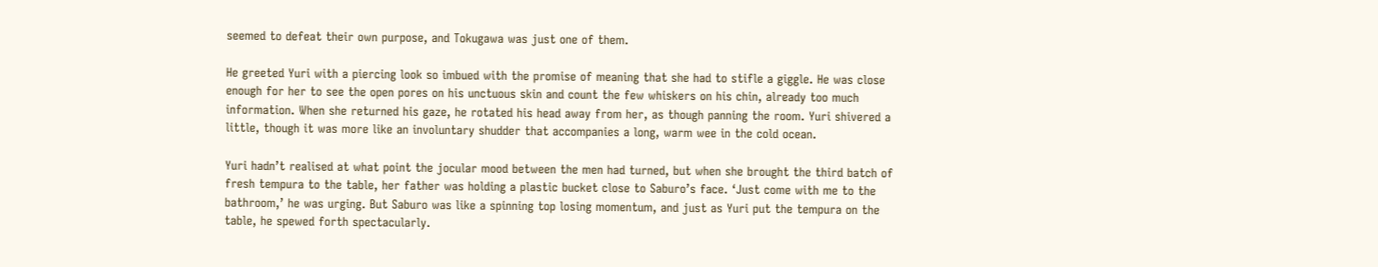seemed to defeat their own purpose, and Tokugawa was just one of them.

He greeted Yuri with a piercing look so imbued with the promise of meaning that she had to stifle a giggle. He was close enough for her to see the open pores on his unctuous skin and count the few whiskers on his chin, already too much information. When she returned his gaze, he rotated his head away from her, as though panning the room. Yuri shivered a little, though it was more like an involuntary shudder that accompanies a long, warm wee in the cold ocean.

Yuri hadn’t realised at what point the jocular mood between the men had turned, but when she brought the third batch of fresh tempura to the table, her father was holding a plastic bucket close to Saburo’s face. ‘Just come with me to the bathroom,’ he was urging. But Saburo was like a spinning top losing momentum, and just as Yuri put the tempura on the table, he spewed forth spectacularly.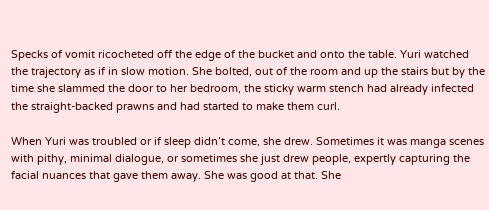Specks of vomit ricocheted off the edge of the bucket and onto the table. Yuri watched the trajectory as if in slow motion. She bolted, out of the room and up the stairs but by the time she slammed the door to her bedroom, the sticky warm stench had already infected the straight-backed prawns and had started to make them curl.

When Yuri was troubled or if sleep didn’t come, she drew. Sometimes it was manga scenes with pithy, minimal dialogue, or sometimes she just drew people, expertly capturing the facial nuances that gave them away. She was good at that. She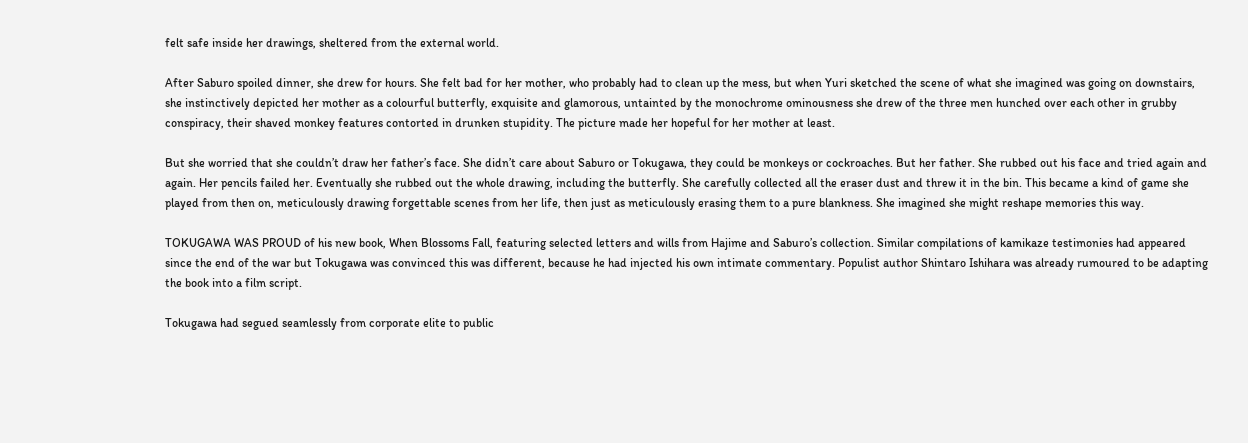felt safe inside her drawings, sheltered from the external world.

After Saburo spoiled dinner, she drew for hours. She felt bad for her mother, who probably had to clean up the mess, but when Yuri sketched the scene of what she imagined was going on downstairs, she instinctively depicted her mother as a colourful butterfly, exquisite and glamorous, untainted by the monochrome ominousness she drew of the three men hunched over each other in grubby conspiracy, their shaved monkey features contorted in drunken stupidity. The picture made her hopeful for her mother at least.

But she worried that she couldn’t draw her father’s face. She didn’t care about Saburo or Tokugawa, they could be monkeys or cockroaches. But her father. She rubbed out his face and tried again and again. Her pencils failed her. Eventually she rubbed out the whole drawing, including the butterfly. She carefully collected all the eraser dust and threw it in the bin. This became a kind of game she played from then on, meticulously drawing forgettable scenes from her life, then just as meticulously erasing them to a pure blankness. She imagined she might reshape memories this way.

TOKUGAWA WAS PROUD of his new book, When Blossoms Fall, featuring selected letters and wills from Hajime and Saburo’s collection. Similar compilations of kamikaze testimonies had appeared since the end of the war but Tokugawa was convinced this was different, because he had injected his own intimate commentary. Populist author Shintaro Ishihara was already rumoured to be adapting the book into a film script.

Tokugawa had segued seamlessly from corporate elite to public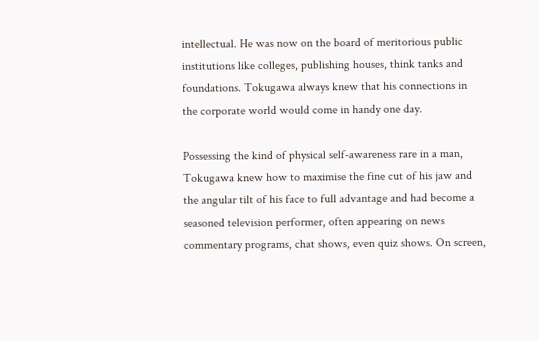intellectual. He was now on the board of meritorious public institutions like colleges, publishing houses, think tanks and foundations. Tokugawa always knew that his connections in the corporate world would come in handy one day.

Possessing the kind of physical self-awareness rare in a man, Tokugawa knew how to maximise the fine cut of his jaw and the angular tilt of his face to full advantage and had become a seasoned television performer, often appearing on news commentary programs, chat shows, even quiz shows. On screen,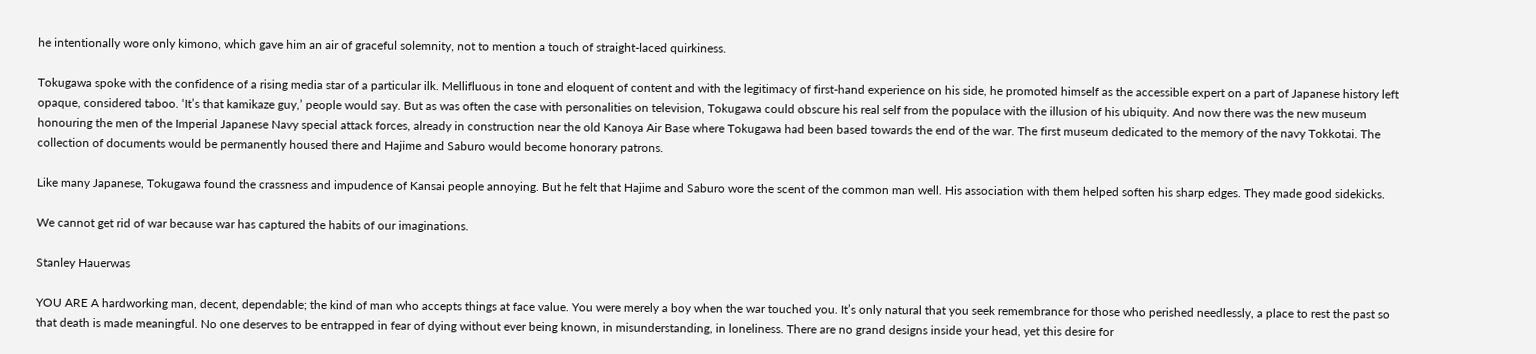he intentionally wore only kimono, which gave him an air of graceful solemnity, not to mention a touch of straight-laced quirkiness.

Tokugawa spoke with the confidence of a rising media star of a particular ilk. Mellifluous in tone and eloquent of content and with the legitimacy of first-hand experience on his side, he promoted himself as the accessible expert on a part of Japanese history left opaque, considered taboo. ‘It’s that kamikaze guy,’ people would say. But as was often the case with personalities on television, Tokugawa could obscure his real self from the populace with the illusion of his ubiquity. And now there was the new museum honouring the men of the Imperial Japanese Navy special attack forces, already in construction near the old Kanoya Air Base where Tokugawa had been based towards the end of the war. The first museum dedicated to the memory of the navy Tokkotai. The collection of documents would be permanently housed there and Hajime and Saburo would become honorary patrons.

Like many Japanese, Tokugawa found the crassness and impudence of Kansai people annoying. But he felt that Hajime and Saburo wore the scent of the common man well. His association with them helped soften his sharp edges. They made good sidekicks.

We cannot get rid of war because war has captured the habits of our imaginations.

Stanley Hauerwas

YOU ARE A hardworking man, decent, dependable; the kind of man who accepts things at face value. You were merely a boy when the war touched you. It’s only natural that you seek remembrance for those who perished needlessly, a place to rest the past so that death is made meaningful. No one deserves to be entrapped in fear of dying without ever being known, in misunderstanding, in loneliness. There are no grand designs inside your head, yet this desire for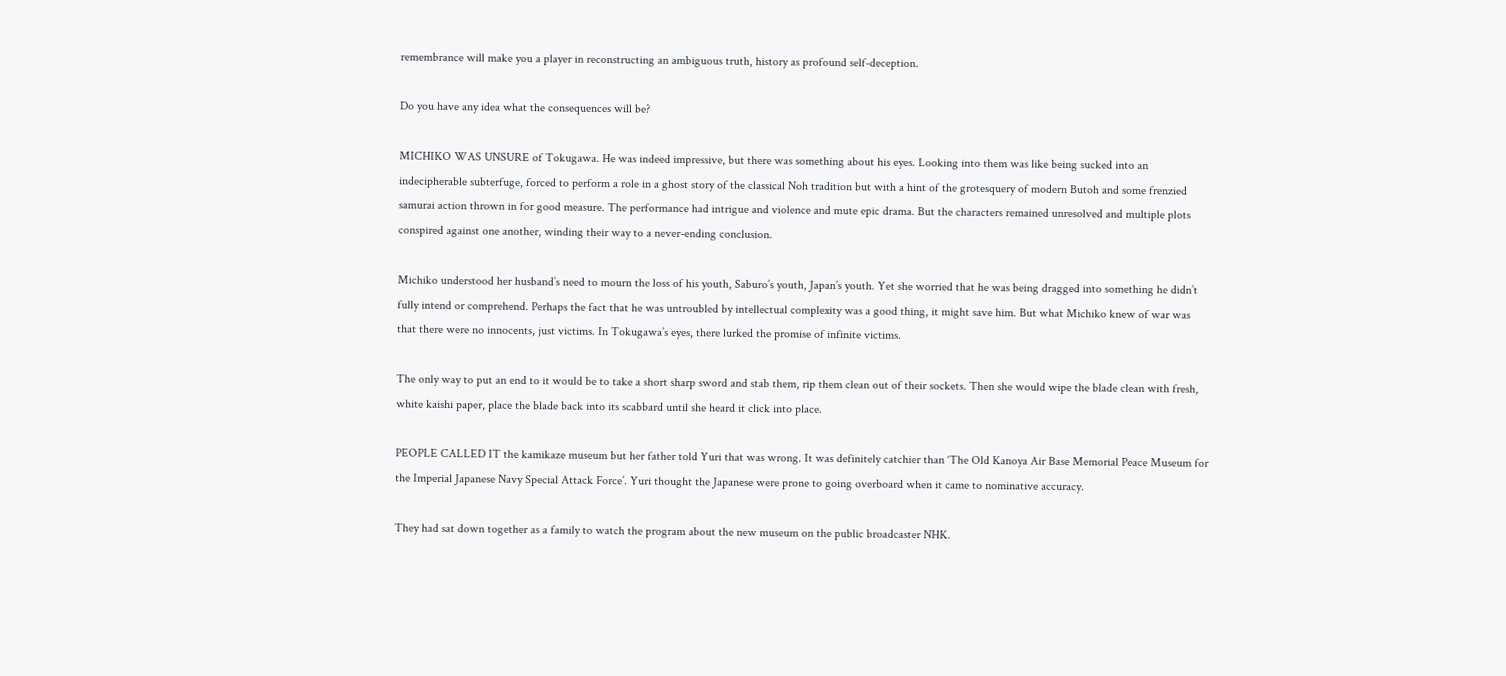remembrance will make you a player in reconstructing an ambiguous truth, history as profound self-deception.

Do you have any idea what the consequences will be?

MICHIKO WAS UNSURE of Tokugawa. He was indeed impressive, but there was something about his eyes. Looking into them was like being sucked into an indecipherable subterfuge, forced to perform a role in a ghost story of the classical Noh tradition but with a hint of the grotesquery of modern Butoh and some frenzied samurai action thrown in for good measure. The performance had intrigue and violence and mute epic drama. But the characters remained unresolved and multiple plots conspired against one another, winding their way to a never-ending conclusion.

Michiko understood her husband’s need to mourn the loss of his youth, Saburo’s youth, Japan’s youth. Yet she worried that he was being dragged into something he didn’t fully intend or comprehend. Perhaps the fact that he was untroubled by intellectual complexity was a good thing, it might save him. But what Michiko knew of war was that there were no innocents, just victims. In Tokugawa’s eyes, there lurked the promise of infinite victims.

The only way to put an end to it would be to take a short sharp sword and stab them, rip them clean out of their sockets. Then she would wipe the blade clean with fresh, white kaishi paper, place the blade back into its scabbard until she heard it click into place.

PEOPLE CALLED IT the kamikaze museum but her father told Yuri that was wrong. It was definitely catchier than ‘The Old Kanoya Air Base Memorial Peace Museum for the Imperial Japanese Navy Special Attack Force’. Yuri thought the Japanese were prone to going overboard when it came to nominative accuracy.

They had sat down together as a family to watch the program about the new museum on the public broadcaster NHK.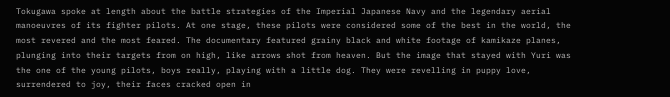Tokugawa spoke at length about the battle strategies of the Imperial Japanese Navy and the legendary aerial manoeuvres of its fighter pilots. At one stage, these pilots were considered some of the best in the world, the most revered and the most feared. The documentary featured grainy black and white footage of kamikaze planes, plunging into their targets from on high, like arrows shot from heaven. But the image that stayed with Yuri was the one of the young pilots, boys really, playing with a little dog. They were revelling in puppy love, surrendered to joy, their faces cracked open in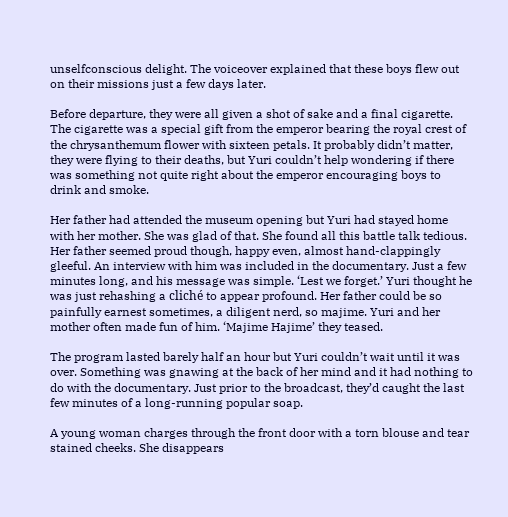unselfconscious delight. The voiceover explained that these boys flew out on their missions just a few days later.

Before departure, they were all given a shot of sake and a final cigarette. The cigarette was a special gift from the emperor bearing the royal crest of the chrysanthemum flower with sixteen petals. It probably didn’t matter, they were flying to their deaths, but Yuri couldn’t help wondering if there was something not quite right about the emperor encouraging boys to drink and smoke.

Her father had attended the museum opening but Yuri had stayed home with her mother. She was glad of that. She found all this battle talk tedious. Her father seemed proud though, happy even, almost hand-clappingly gleeful. An interview with him was included in the documentary. Just a few minutes long, and his message was simple. ‘Lest we forget.’ Yuri thought he was just rehashing a cliché to appear profound. Her father could be so painfully earnest sometimes, a diligent nerd, so majime. Yuri and her mother often made fun of him. ‘Majime Hajime’ they teased.

The program lasted barely half an hour but Yuri couldn’t wait until it was over. Something was gnawing at the back of her mind and it had nothing to do with the documentary. Just prior to the broadcast, they’d caught the last few minutes of a long-running popular soap.

A young woman charges through the front door with a torn blouse and tear stained cheeks. She disappears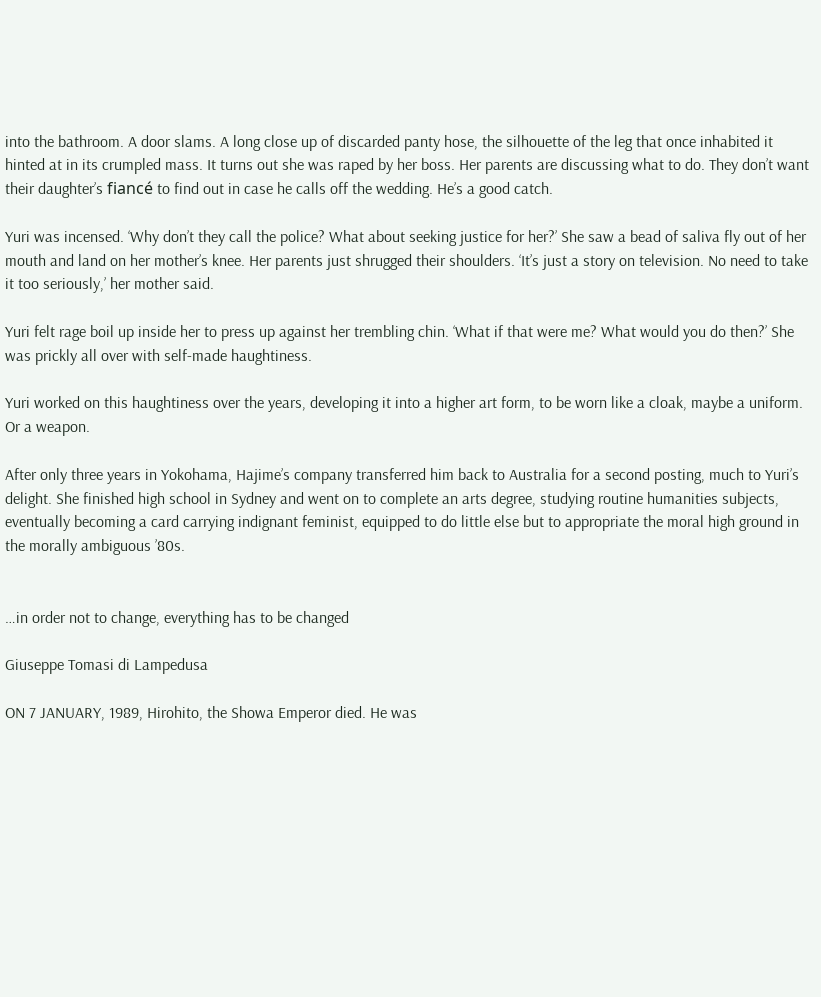into the bathroom. A door slams. A long close up of discarded panty hose, the silhouette of the leg that once inhabited it hinted at in its crumpled mass. It turns out she was raped by her boss. Her parents are discussing what to do. They don’t want their daughter’s fiancé to find out in case he calls off the wedding. He’s a good catch.

Yuri was incensed. ‘Why don’t they call the police? What about seeking justice for her?’ She saw a bead of saliva fly out of her mouth and land on her mother’s knee. Her parents just shrugged their shoulders. ‘It’s just a story on television. No need to take it too seriously,’ her mother said.

Yuri felt rage boil up inside her to press up against her trembling chin. ‘What if that were me? What would you do then?’ She was prickly all over with self-made haughtiness.

Yuri worked on this haughtiness over the years, developing it into a higher art form, to be worn like a cloak, maybe a uniform. Or a weapon.

After only three years in Yokohama, Hajime’s company transferred him back to Australia for a second posting, much to Yuri’s delight. She finished high school in Sydney and went on to complete an arts degree, studying routine humanities subjects, eventually becoming a card carrying indignant feminist, equipped to do little else but to appropriate the moral high ground in the morally ambiguous ’80s.


…in order not to change, everything has to be changed

Giuseppe Tomasi di Lampedusa

ON 7 JANUARY, 1989, Hirohito, the Showa Emperor died. He was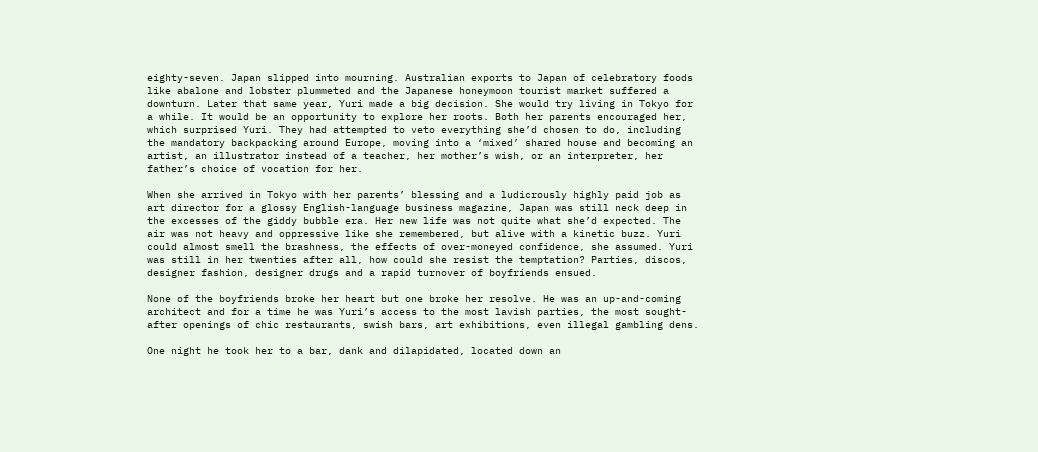eighty-seven. Japan slipped into mourning. Australian exports to Japan of celebratory foods like abalone and lobster plummeted and the Japanese honeymoon tourist market suffered a downturn. Later that same year, Yuri made a big decision. She would try living in Tokyo for a while. It would be an opportunity to explore her roots. Both her parents encouraged her, which surprised Yuri. They had attempted to veto everything she’d chosen to do, including the mandatory backpacking around Europe, moving into a ‘mixed’ shared house and becoming an artist, an illustrator instead of a teacher, her mother’s wish, or an interpreter, her father’s choice of vocation for her.

When she arrived in Tokyo with her parents’ blessing and a ludicrously highly paid job as art director for a glossy English-language business magazine, Japan was still neck deep in the excesses of the giddy bubble era. Her new life was not quite what she’d expected. The air was not heavy and oppressive like she remembered, but alive with a kinetic buzz. Yuri could almost smell the brashness, the effects of over-moneyed confidence, she assumed. Yuri was still in her twenties after all, how could she resist the temptation? Parties, discos, designer fashion, designer drugs and a rapid turnover of boyfriends ensued.

None of the boyfriends broke her heart but one broke her resolve. He was an up-and-coming architect and for a time he was Yuri’s access to the most lavish parties, the most sought-after openings of chic restaurants, swish bars, art exhibitions, even illegal gambling dens.

One night he took her to a bar, dank and dilapidated, located down an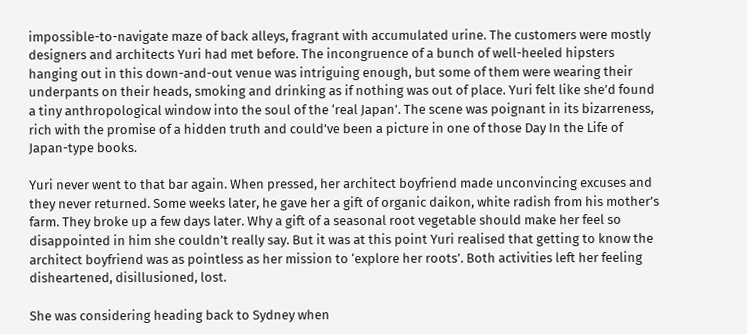impossible-to-navigate maze of back alleys, fragrant with accumulated urine. The customers were mostly designers and architects Yuri had met before. The incongruence of a bunch of well-heeled hipsters hanging out in this down-and-out venue was intriguing enough, but some of them were wearing their underpants on their heads, smoking and drinking as if nothing was out of place. Yuri felt like she’d found a tiny anthropological window into the soul of the ‘real Japan’. The scene was poignant in its bizarreness, rich with the promise of a hidden truth and could’ve been a picture in one of those Day In the Life of Japan-type books.

Yuri never went to that bar again. When pressed, her architect boyfriend made unconvincing excuses and they never returned. Some weeks later, he gave her a gift of organic daikon, white radish from his mother’s farm. They broke up a few days later. Why a gift of a seasonal root vegetable should make her feel so disappointed in him she couldn’t really say. But it was at this point Yuri realised that getting to know the architect boyfriend was as pointless as her mission to ‘explore her roots’. Both activities left her feeling disheartened, disillusioned, lost.

She was considering heading back to Sydney when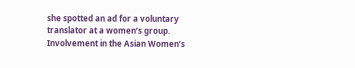she spotted an ad for a voluntary translator at a women’s group. Involvement in the Asian Women’s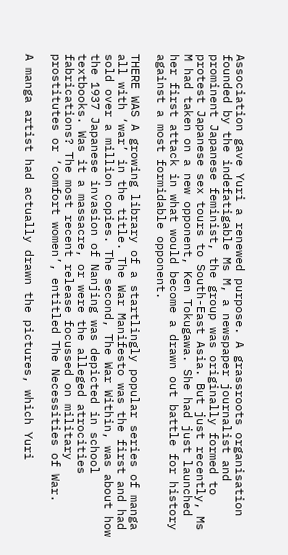Association gave Yuri a renewed purpose. A grassroots organisation founded by the indefatigable Ms M, a newspaper journalist and prominent Japanese feminist, the group was originally formed to protest Japanese sex tours to South-East Asia. But just recently, Ms M had taken on a new opponent, Ken Tokugawa. She had just launched her first attack in what would become a drawn out battle for history against a most formidable opponent.

THERE WAS A growing library of a startlingly popular series of manga all with ‘war’ in the title. The War Manifesto was the first and had sold over a million copies. The second, The War Within, was about how the 1937 Japanese invasion of Nanjing was depicted in school textbooks. Was it a massacre, or were the alleged atrocities fabrications? The most recent release focussed on military prostitutes or ‘comfort women’, entitled The Necessities of War.

A manga artist had actually drawn the pictures, which Yuri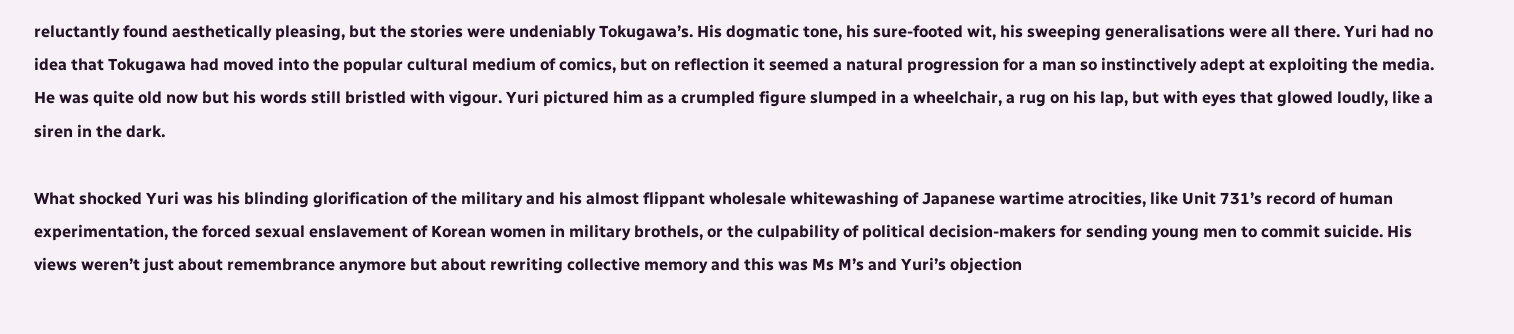reluctantly found aesthetically pleasing, but the stories were undeniably Tokugawa’s. His dogmatic tone, his sure-footed wit, his sweeping generalisations were all there. Yuri had no idea that Tokugawa had moved into the popular cultural medium of comics, but on reflection it seemed a natural progression for a man so instinctively adept at exploiting the media. He was quite old now but his words still bristled with vigour. Yuri pictured him as a crumpled figure slumped in a wheelchair, a rug on his lap, but with eyes that glowed loudly, like a siren in the dark.

What shocked Yuri was his blinding glorification of the military and his almost flippant wholesale whitewashing of Japanese wartime atrocities, like Unit 731’s record of human experimentation, the forced sexual enslavement of Korean women in military brothels, or the culpability of political decision-makers for sending young men to commit suicide. His views weren’t just about remembrance anymore but about rewriting collective memory and this was Ms M’s and Yuri’s objection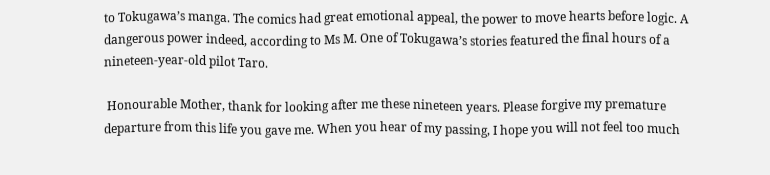to Tokugawa’s manga. The comics had great emotional appeal, the power to move hearts before logic. A dangerous power indeed, according to Ms M. One of Tokugawa’s stories featured the final hours of a nineteen-year-old pilot Taro.

 Honourable Mother, thank for looking after me these nineteen years. Please forgive my premature departure from this life you gave me. When you hear of my passing, I hope you will not feel too much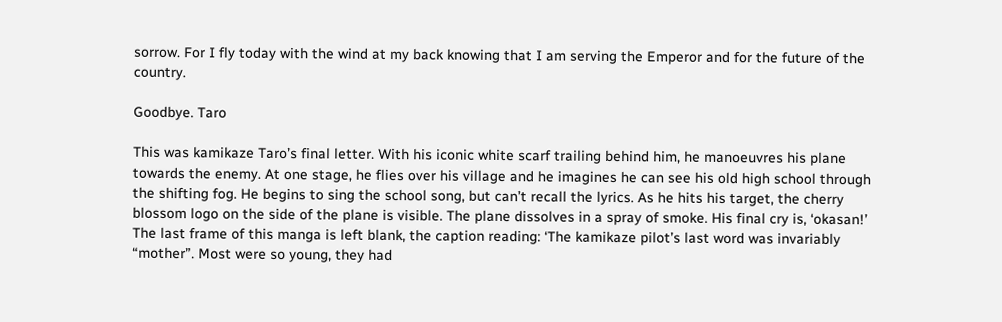sorrow. For I fly today with the wind at my back knowing that I am serving the Emperor and for the future of the country.

Goodbye. Taro

This was kamikaze Taro’s final letter. With his iconic white scarf trailing behind him, he manoeuvres his plane towards the enemy. At one stage, he flies over his village and he imagines he can see his old high school through the shifting fog. He begins to sing the school song, but can’t recall the lyrics. As he hits his target, the cherry blossom logo on the side of the plane is visible. The plane dissolves in a spray of smoke. His final cry is, ‘okasan!’ The last frame of this manga is left blank, the caption reading: ‘The kamikaze pilot’s last word was invariably “mother”. Most were so young, they had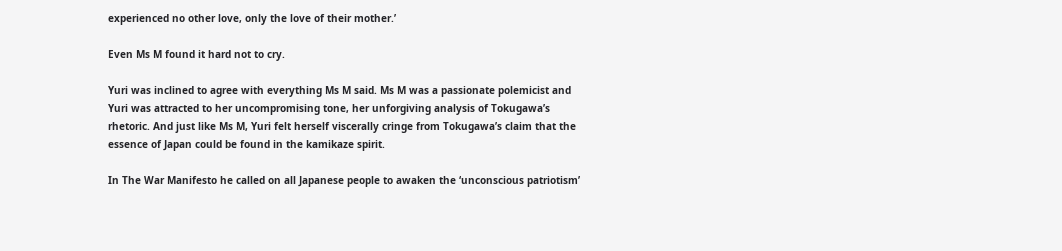experienced no other love, only the love of their mother.’

Even Ms M found it hard not to cry.

Yuri was inclined to agree with everything Ms M said. Ms M was a passionate polemicist and Yuri was attracted to her uncompromising tone, her unforgiving analysis of Tokugawa’s rhetoric. And just like Ms M, Yuri felt herself viscerally cringe from Tokugawa’s claim that the essence of Japan could be found in the kamikaze spirit.

In The War Manifesto he called on all Japanese people to awaken the ‘unconscious patriotism’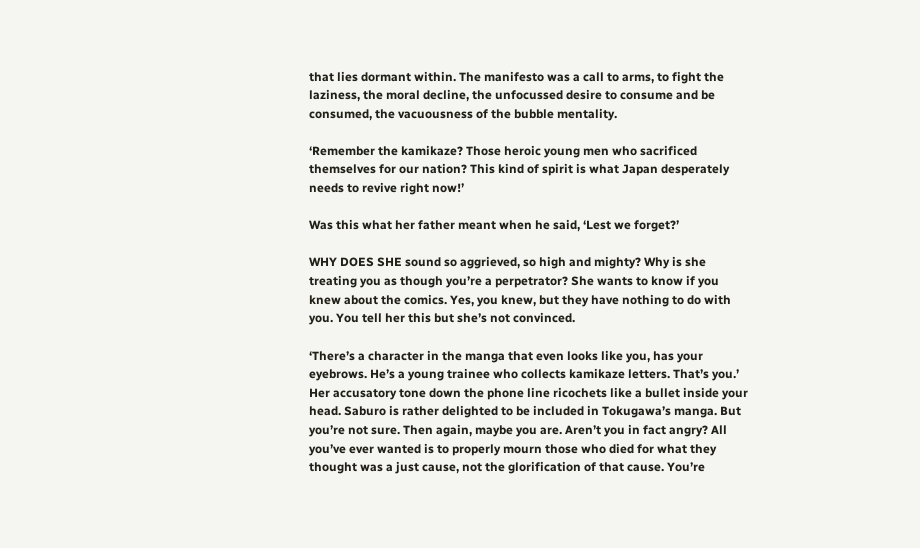that lies dormant within. The manifesto was a call to arms, to fight the laziness, the moral decline, the unfocussed desire to consume and be consumed, the vacuousness of the bubble mentality.

‘Remember the kamikaze? Those heroic young men who sacrificed themselves for our nation? This kind of spirit is what Japan desperately needs to revive right now!’

Was this what her father meant when he said, ‘Lest we forget?’

WHY DOES SHE sound so aggrieved, so high and mighty? Why is she treating you as though you’re a perpetrator? She wants to know if you knew about the comics. Yes, you knew, but they have nothing to do with you. You tell her this but she’s not convinced.

‘There’s a character in the manga that even looks like you, has your eyebrows. He’s a young trainee who collects kamikaze letters. That’s you.’ Her accusatory tone down the phone line ricochets like a bullet inside your head. Saburo is rather delighted to be included in Tokugawa’s manga. But you’re not sure. Then again, maybe you are. Aren’t you in fact angry? All you’ve ever wanted is to properly mourn those who died for what they thought was a just cause, not the glorification of that cause. You’re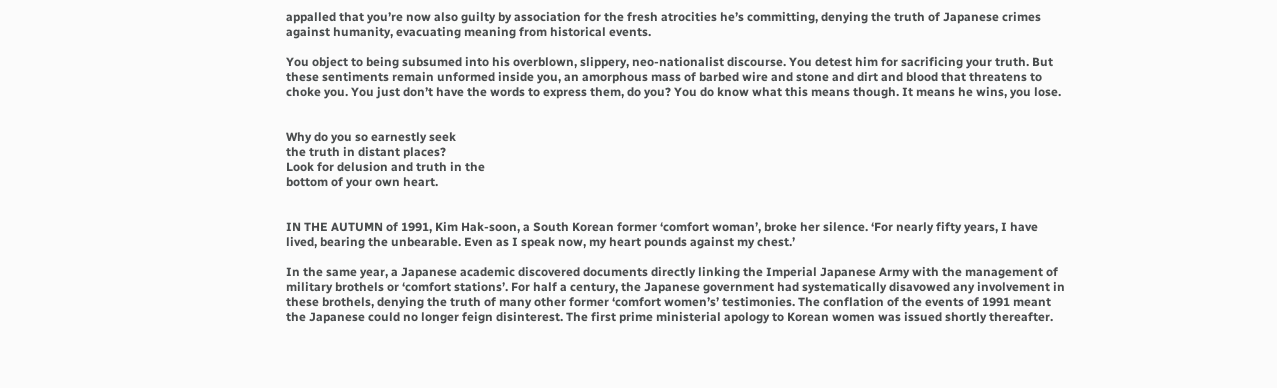appalled that you’re now also guilty by association for the fresh atrocities he’s committing, denying the truth of Japanese crimes against humanity, evacuating meaning from historical events.

You object to being subsumed into his overblown, slippery, neo-nationalist discourse. You detest him for sacrificing your truth. But these sentiments remain unformed inside you, an amorphous mass of barbed wire and stone and dirt and blood that threatens to choke you. You just don’t have the words to express them, do you? You do know what this means though. It means he wins, you lose.


Why do you so earnestly seek
the truth in distant places?
Look for delusion and truth in the
bottom of your own heart.


IN THE AUTUMN of 1991, Kim Hak-soon, a South Korean former ‘comfort woman’, broke her silence. ‘For nearly fifty years, I have lived, bearing the unbearable. Even as I speak now, my heart pounds against my chest.’

In the same year, a Japanese academic discovered documents directly linking the Imperial Japanese Army with the management of military brothels or ‘comfort stations’. For half a century, the Japanese government had systematically disavowed any involvement in these brothels, denying the truth of many other former ‘comfort women’s’ testimonies. The conflation of the events of 1991 meant the Japanese could no longer feign disinterest. The first prime ministerial apology to Korean women was issued shortly thereafter.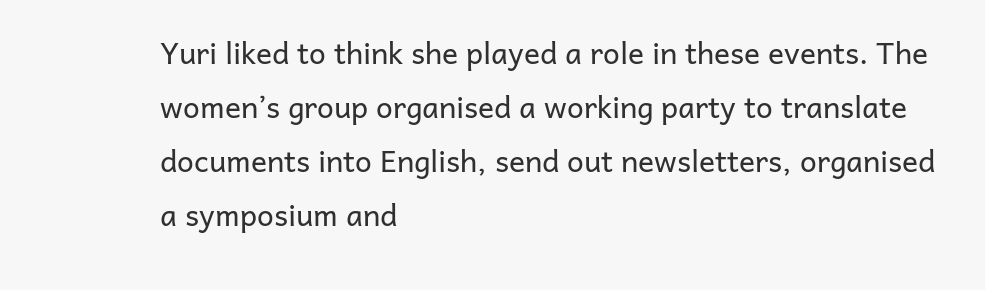Yuri liked to think she played a role in these events. The women’s group organised a working party to translate documents into English, send out newsletters, organised a symposium and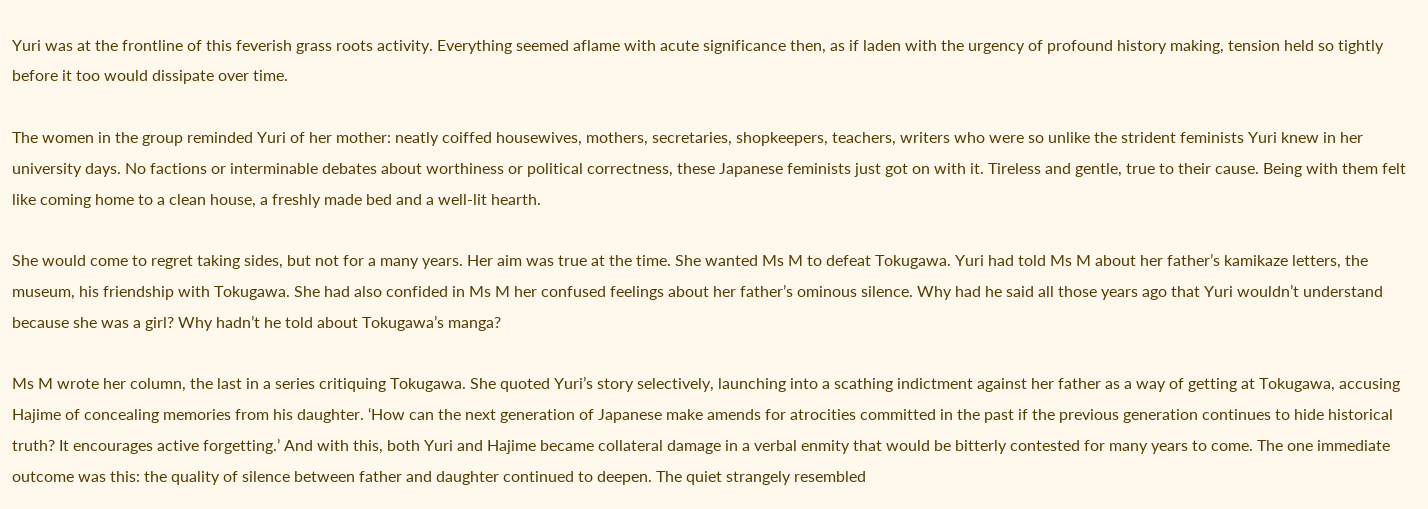Yuri was at the frontline of this feverish grass roots activity. Everything seemed aflame with acute significance then, as if laden with the urgency of profound history making, tension held so tightly before it too would dissipate over time.

The women in the group reminded Yuri of her mother: neatly coiffed housewives, mothers, secretaries, shopkeepers, teachers, writers who were so unlike the strident feminists Yuri knew in her university days. No factions or interminable debates about worthiness or political correctness, these Japanese feminists just got on with it. Tireless and gentle, true to their cause. Being with them felt like coming home to a clean house, a freshly made bed and a well-lit hearth.

She would come to regret taking sides, but not for a many years. Her aim was true at the time. She wanted Ms M to defeat Tokugawa. Yuri had told Ms M about her father’s kamikaze letters, the museum, his friendship with Tokugawa. She had also confided in Ms M her confused feelings about her father’s ominous silence. Why had he said all those years ago that Yuri wouldn’t understand because she was a girl? Why hadn’t he told about Tokugawa’s manga?

Ms M wrote her column, the last in a series critiquing Tokugawa. She quoted Yuri’s story selectively, launching into a scathing indictment against her father as a way of getting at Tokugawa, accusing Hajime of concealing memories from his daughter. ‘How can the next generation of Japanese make amends for atrocities committed in the past if the previous generation continues to hide historical truth? It encourages active forgetting.’ And with this, both Yuri and Hajime became collateral damage in a verbal enmity that would be bitterly contested for many years to come. The one immediate outcome was this: the quality of silence between father and daughter continued to deepen. The quiet strangely resembled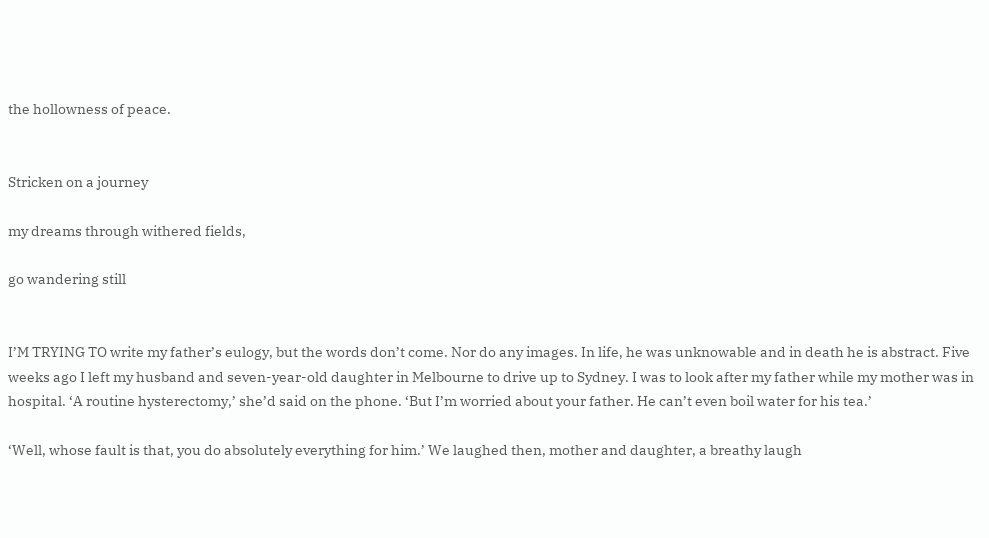the hollowness of peace.


Stricken on a journey

my dreams through withered fields,

go wandering still


I’M TRYING TO write my father’s eulogy, but the words don’t come. Nor do any images. In life, he was unknowable and in death he is abstract. Five weeks ago I left my husband and seven-year-old daughter in Melbourne to drive up to Sydney. I was to look after my father while my mother was in hospital. ‘A routine hysterectomy,’ she’d said on the phone. ‘But I’m worried about your father. He can’t even boil water for his tea.’

‘Well, whose fault is that, you do absolutely everything for him.’ We laughed then, mother and daughter, a breathy laugh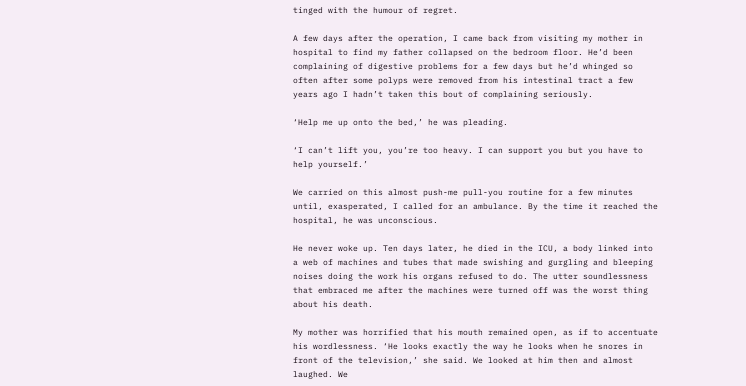tinged with the humour of regret.

A few days after the operation, I came back from visiting my mother in hospital to find my father collapsed on the bedroom floor. He’d been complaining of digestive problems for a few days but he’d whinged so often after some polyps were removed from his intestinal tract a few years ago I hadn’t taken this bout of complaining seriously.

‘Help me up onto the bed,’ he was pleading.

‘I can’t lift you, you’re too heavy. I can support you but you have to help yourself.’

We carried on this almost push-me pull-you routine for a few minutes until, exasperated, I called for an ambulance. By the time it reached the hospital, he was unconscious.

He never woke up. Ten days later, he died in the ICU, a body linked into a web of machines and tubes that made swishing and gurgling and bleeping noises doing the work his organs refused to do. The utter soundlessness that embraced me after the machines were turned off was the worst thing about his death.

My mother was horrified that his mouth remained open, as if to accentuate his wordlessness. ‘He looks exactly the way he looks when he snores in front of the television,’ she said. We looked at him then and almost laughed. We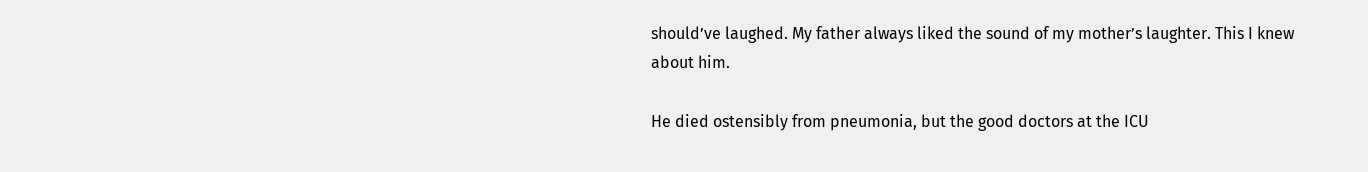should’ve laughed. My father always liked the sound of my mother’s laughter. This I knew about him.

He died ostensibly from pneumonia, but the good doctors at the ICU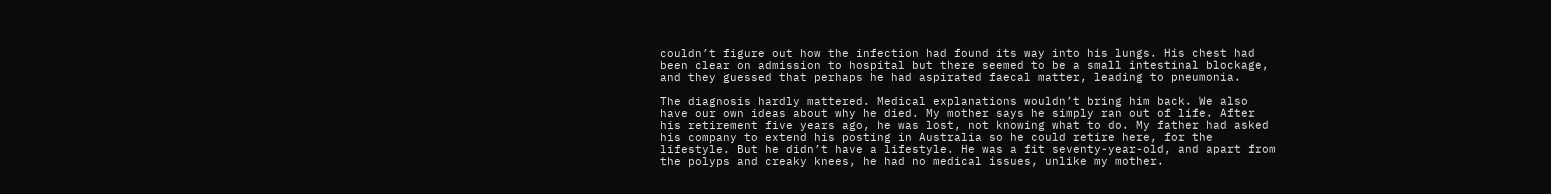couldn’t figure out how the infection had found its way into his lungs. His chest had been clear on admission to hospital but there seemed to be a small intestinal blockage, and they guessed that perhaps he had aspirated faecal matter, leading to pneumonia.

The diagnosis hardly mattered. Medical explanations wouldn’t bring him back. We also have our own ideas about why he died. My mother says he simply ran out of life. After his retirement five years ago, he was lost, not knowing what to do. My father had asked his company to extend his posting in Australia so he could retire here, for the lifestyle. But he didn’t have a lifestyle. He was a fit seventy-year-old, and apart from the polyps and creaky knees, he had no medical issues, unlike my mother.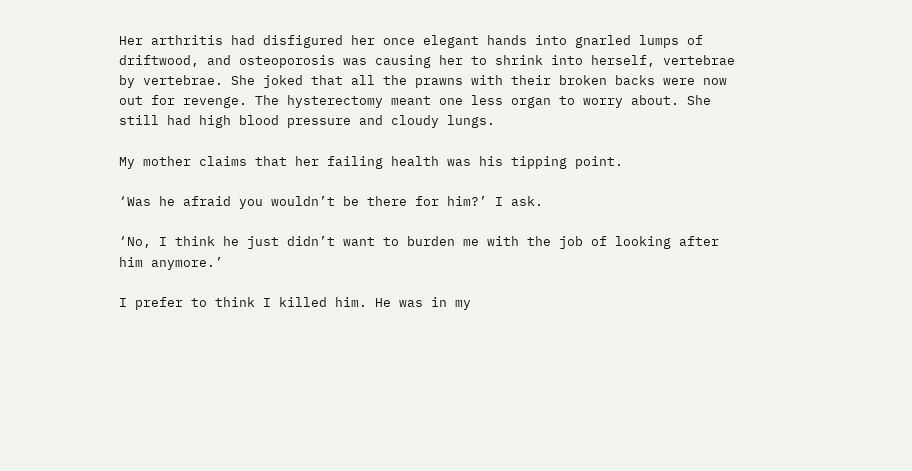Her arthritis had disfigured her once elegant hands into gnarled lumps of driftwood, and osteoporosis was causing her to shrink into herself, vertebrae by vertebrae. She joked that all the prawns with their broken backs were now out for revenge. The hysterectomy meant one less organ to worry about. She still had high blood pressure and cloudy lungs.

My mother claims that her failing health was his tipping point.

‘Was he afraid you wouldn’t be there for him?’ I ask.

‘No, I think he just didn’t want to burden me with the job of looking after him anymore.’

I prefer to think I killed him. He was in my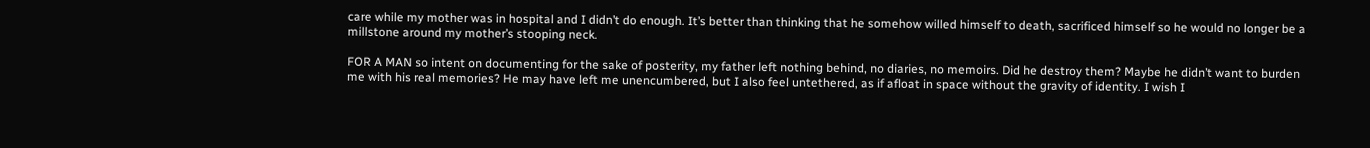care while my mother was in hospital and I didn’t do enough. It’s better than thinking that he somehow willed himself to death, sacrificed himself so he would no longer be a millstone around my mother’s stooping neck.

FOR A MAN so intent on documenting for the sake of posterity, my father left nothing behind, no diaries, no memoirs. Did he destroy them? Maybe he didn’t want to burden me with his real memories? He may have left me unencumbered, but I also feel untethered, as if afloat in space without the gravity of identity. I wish I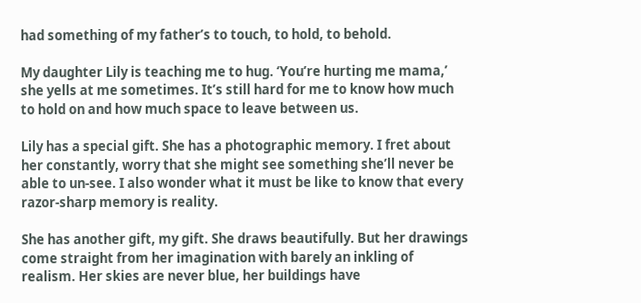had something of my father’s to touch, to hold, to behold.

My daughter Lily is teaching me to hug. ‘You’re hurting me mama,’ she yells at me sometimes. It’s still hard for me to know how much to hold on and how much space to leave between us.

Lily has a special gift. She has a photographic memory. I fret about her constantly, worry that she might see something she’ll never be able to un-see. I also wonder what it must be like to know that every razor-sharp memory is reality.

She has another gift, my gift. She draws beautifully. But her drawings come straight from her imagination with barely an inkling of realism. Her skies are never blue, her buildings have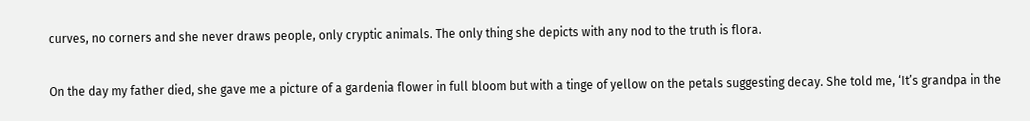curves, no corners and she never draws people, only cryptic animals. The only thing she depicts with any nod to the truth is flora.

On the day my father died, she gave me a picture of a gardenia flower in full bloom but with a tinge of yellow on the petals suggesting decay. She told me, ‘It’s grandpa in the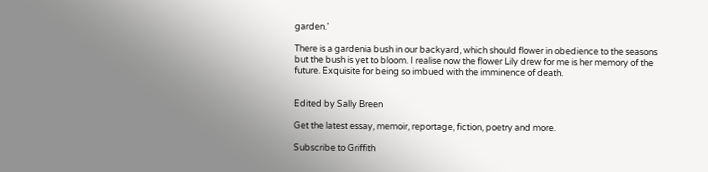garden.’

There is a gardenia bush in our backyard, which should flower in obedience to the seasons but the bush is yet to bloom. I realise now the flower Lily drew for me is her memory of the future. Exquisite for being so imbued with the imminence of death.


Edited by Sally Breen

Get the latest essay, memoir, reportage, fiction, poetry and more.

Subscribe to Griffith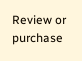Review or purchase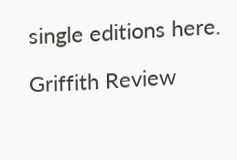single editions here.

Griffith Review